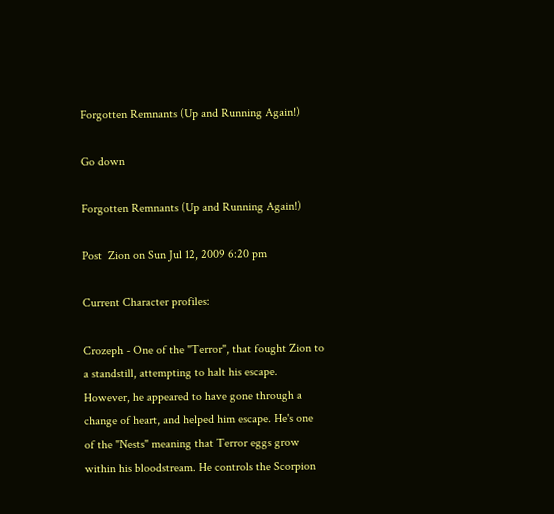Forgotten Remnants (Up and Running Again!)

Go down

Forgotten Remnants (Up and Running Again!)

Post  Zion on Sun Jul 12, 2009 6:20 pm

Current Character profiles:

Crozeph - One of the "Terror", that fought Zion to a standstill, attempting to halt his escape. However, he appeared to have gone through a change of heart, and helped him escape. He's one of the "Nests" meaning that Terror eggs grow within his bloodstream. He controls the Scorpion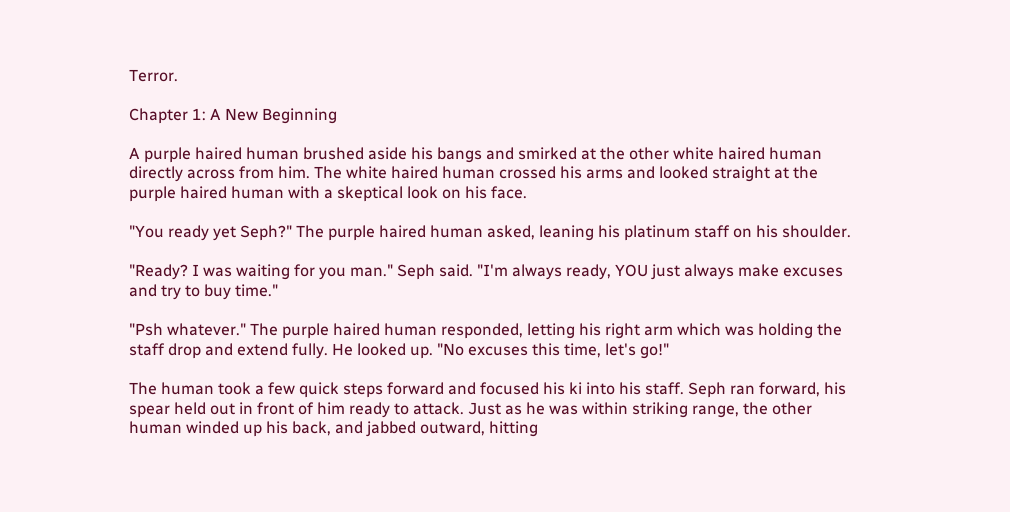Terror.

Chapter 1: A New Beginning

A purple haired human brushed aside his bangs and smirked at the other white haired human directly across from him. The white haired human crossed his arms and looked straight at the purple haired human with a skeptical look on his face.

"You ready yet Seph?" The purple haired human asked, leaning his platinum staff on his shoulder.

"Ready? I was waiting for you man." Seph said. "I'm always ready, YOU just always make excuses and try to buy time."

"Psh whatever." The purple haired human responded, letting his right arm which was holding the staff drop and extend fully. He looked up. "No excuses this time, let's go!"

The human took a few quick steps forward and focused his ki into his staff. Seph ran forward, his spear held out in front of him ready to attack. Just as he was within striking range, the other human winded up his back, and jabbed outward, hitting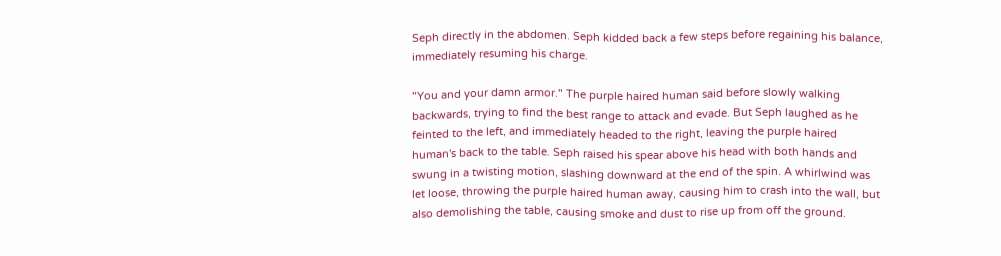Seph directly in the abdomen. Seph kidded back a few steps before regaining his balance, immediately resuming his charge.

"You and your damn armor." The purple haired human said before slowly walking backwards, trying to find the best range to attack and evade. But Seph laughed as he feinted to the left, and immediately headed to the right, leaving the purple haired human's back to the table. Seph raised his spear above his head with both hands and swung in a twisting motion, slashing downward at the end of the spin. A whirlwind was let loose, throwing the purple haired human away, causing him to crash into the wall, but also demolishing the table, causing smoke and dust to rise up from off the ground.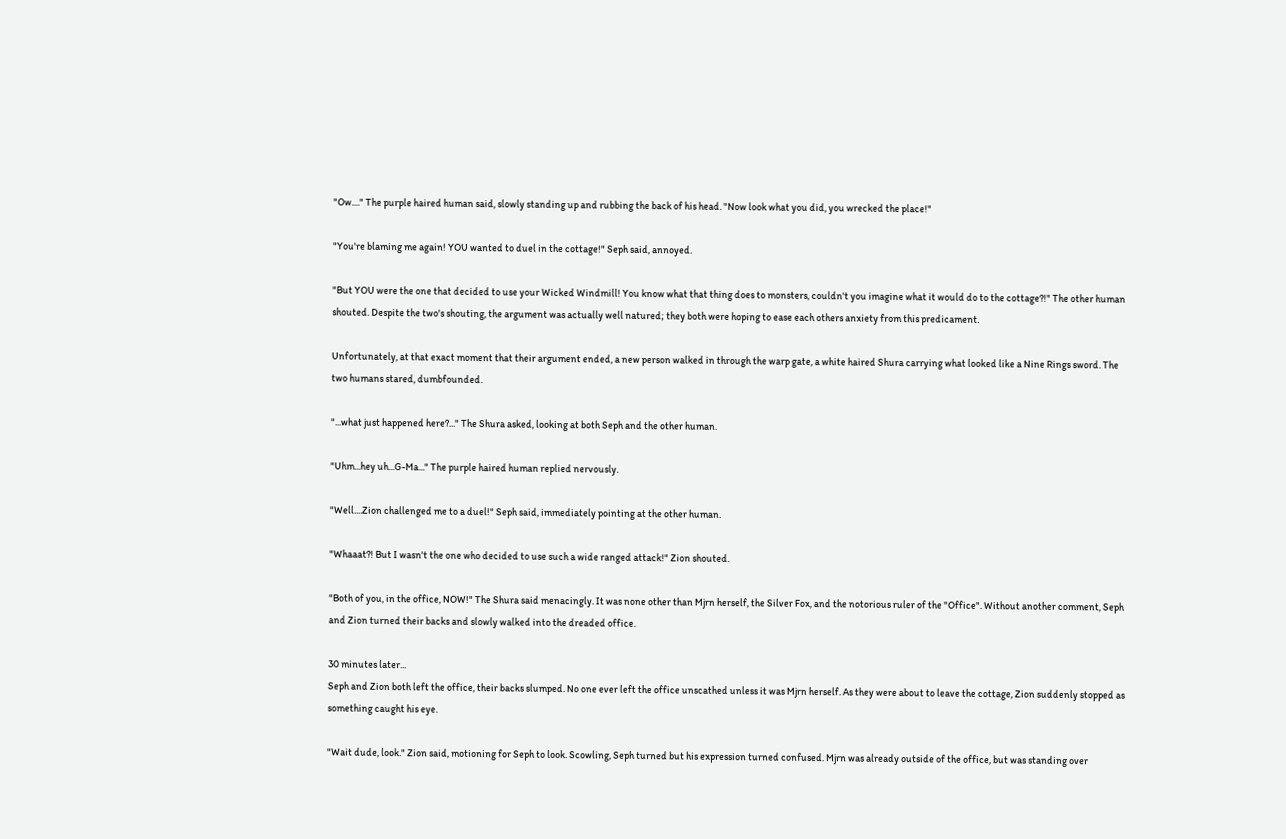"Ow...." The purple haired human said, slowly standing up and rubbing the back of his head. "Now look what you did, you wrecked the place!"

"You're blaming me again! YOU wanted to duel in the cottage!" Seph said, annoyed.

"But YOU were the one that decided to use your Wicked Windmill! You know what that thing does to monsters, couldn't you imagine what it would do to the cottage?!" The other human shouted. Despite the two's shouting, the argument was actually well natured; they both were hoping to ease each others anxiety from this predicament.

Unfortunately, at that exact moment that their argument ended, a new person walked in through the warp gate, a white haired Shura carrying what looked like a Nine Rings sword. The two humans stared, dumbfounded.

"...what just happened here?..." The Shura asked, looking at both Seph and the other human.

"Uhm...hey uh...G-Ma..." The purple haired human replied nervously.

"Well....Zion challenged me to a duel!" Seph said, immediately pointing at the other human.

"Whaaat?! But I wasn't the one who decided to use such a wide ranged attack!" Zion shouted.

"Both of you, in the office, NOW!" The Shura said menacingly. It was none other than Mjrn herself, the Silver Fox, and the notorious ruler of the "Office". Without another comment, Seph and Zion turned their backs and slowly walked into the dreaded office.

30 minutes later...
Seph and Zion both left the office, their backs slumped. No one ever left the office unscathed unless it was Mjrn herself. As they were about to leave the cottage, Zion suddenly stopped as something caught his eye.

"Wait dude, look." Zion said, motioning for Seph to look. Scowling, Seph turned but his expression turned confused. Mjrn was already outside of the office, but was standing over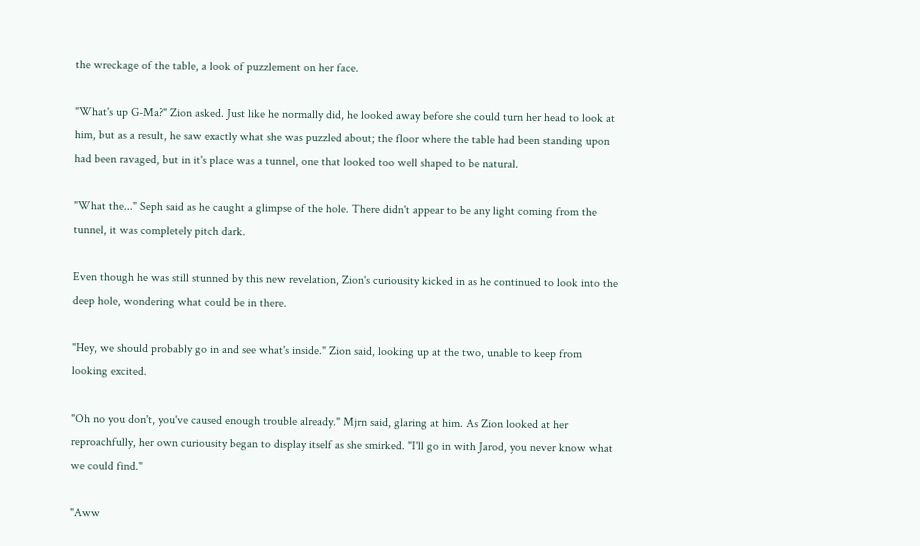the wreckage of the table, a look of puzzlement on her face.

"What's up G-Ma?" Zion asked. Just like he normally did, he looked away before she could turn her head to look at him, but as a result, he saw exactly what she was puzzled about; the floor where the table had been standing upon had been ravaged, but in it's place was a tunnel, one that looked too well shaped to be natural.

"What the..." Seph said as he caught a glimpse of the hole. There didn't appear to be any light coming from the tunnel, it was completely pitch dark.

Even though he was still stunned by this new revelation, Zion's curiousity kicked in as he continued to look into the deep hole, wondering what could be in there.

"Hey, we should probably go in and see what's inside." Zion said, looking up at the two, unable to keep from looking excited.

"Oh no you don't, you've caused enough trouble already." Mjrn said, glaring at him. As Zion looked at her reproachfully, her own curiousity began to display itself as she smirked. "I'll go in with Jarod, you never know what we could find."

"Aww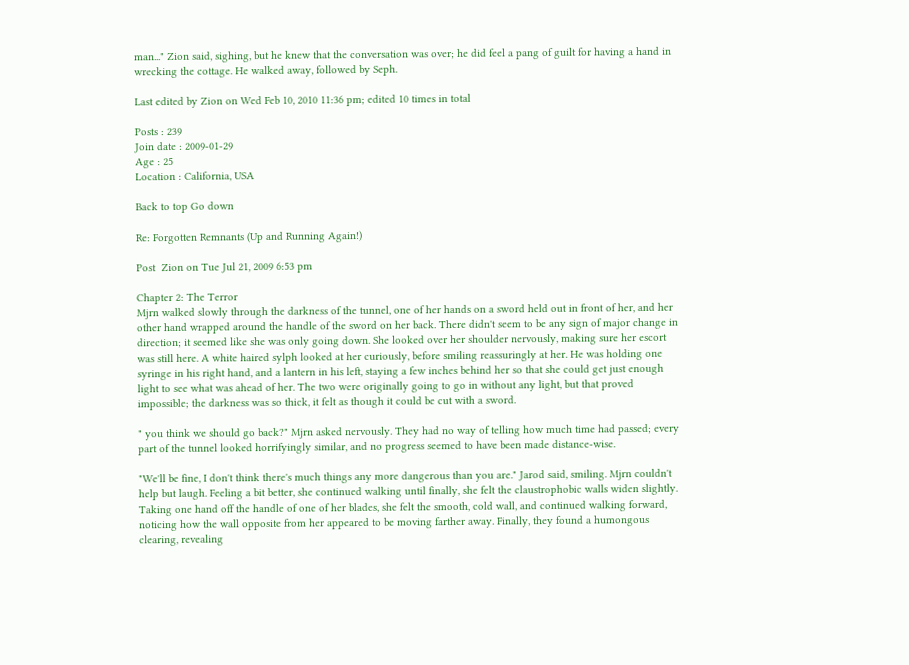man..." Zion said, sighing, but he knew that the conversation was over; he did feel a pang of guilt for having a hand in wrecking the cottage. He walked away, followed by Seph.

Last edited by Zion on Wed Feb 10, 2010 11:36 pm; edited 10 times in total

Posts : 239
Join date : 2009-01-29
Age : 25
Location : California, USA

Back to top Go down

Re: Forgotten Remnants (Up and Running Again!)

Post  Zion on Tue Jul 21, 2009 6:53 pm

Chapter 2: The Terror
Mjrn walked slowly through the darkness of the tunnel, one of her hands on a sword held out in front of her, and her other hand wrapped around the handle of the sword on her back. There didn't seem to be any sign of major change in direction; it seemed like she was only going down. She looked over her shoulder nervously, making sure her escort was still here. A white haired sylph looked at her curiously, before smiling reassuringly at her. He was holding one syringe in his right hand, and a lantern in his left, staying a few inches behind her so that she could get just enough light to see what was ahead of her. The two were originally going to go in without any light, but that proved impossible; the darkness was so thick, it felt as though it could be cut with a sword.

" you think we should go back?" Mjrn asked nervously. They had no way of telling how much time had passed; every part of the tunnel looked horrifyingly similar, and no progress seemed to have been made distance-wise.

"We'll be fine, I don't think there's much things any more dangerous than you are." Jarod said, smiling. Mjrn couldn't help but laugh. Feeling a bit better, she continued walking until finally, she felt the claustrophobic walls widen slightly. Taking one hand off the handle of one of her blades, she felt the smooth, cold wall, and continued walking forward, noticing how the wall opposite from her appeared to be moving farther away. Finally, they found a humongous clearing, revealing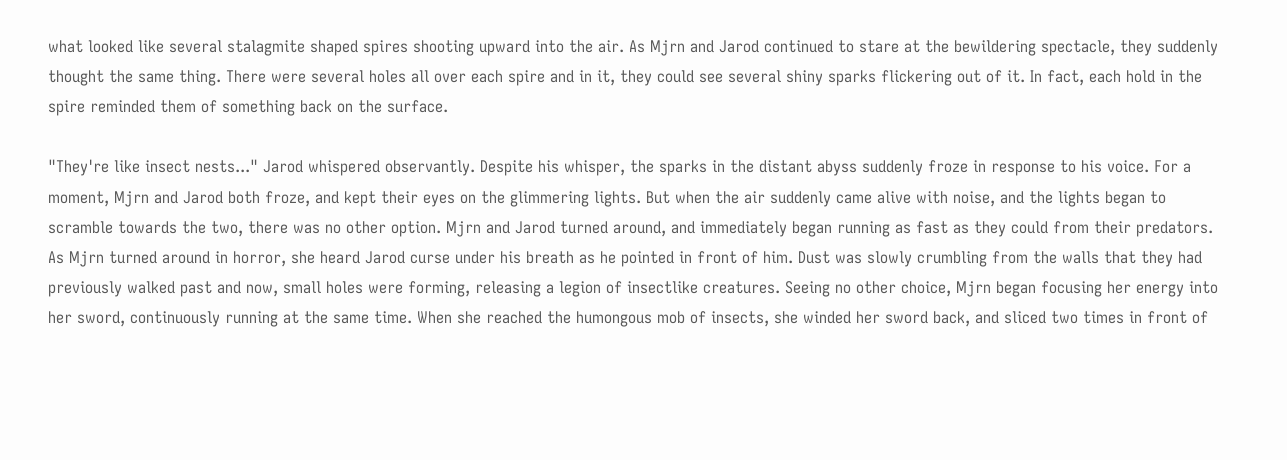what looked like several stalagmite shaped spires shooting upward into the air. As Mjrn and Jarod continued to stare at the bewildering spectacle, they suddenly thought the same thing. There were several holes all over each spire and in it, they could see several shiny sparks flickering out of it. In fact, each hold in the spire reminded them of something back on the surface.

"They're like insect nests..." Jarod whispered observantly. Despite his whisper, the sparks in the distant abyss suddenly froze in response to his voice. For a moment, Mjrn and Jarod both froze, and kept their eyes on the glimmering lights. But when the air suddenly came alive with noise, and the lights began to scramble towards the two, there was no other option. Mjrn and Jarod turned around, and immediately began running as fast as they could from their predators. As Mjrn turned around in horror, she heard Jarod curse under his breath as he pointed in front of him. Dust was slowly crumbling from the walls that they had previously walked past and now, small holes were forming, releasing a legion of insectlike creatures. Seeing no other choice, Mjrn began focusing her energy into her sword, continuously running at the same time. When she reached the humongous mob of insects, she winded her sword back, and sliced two times in front of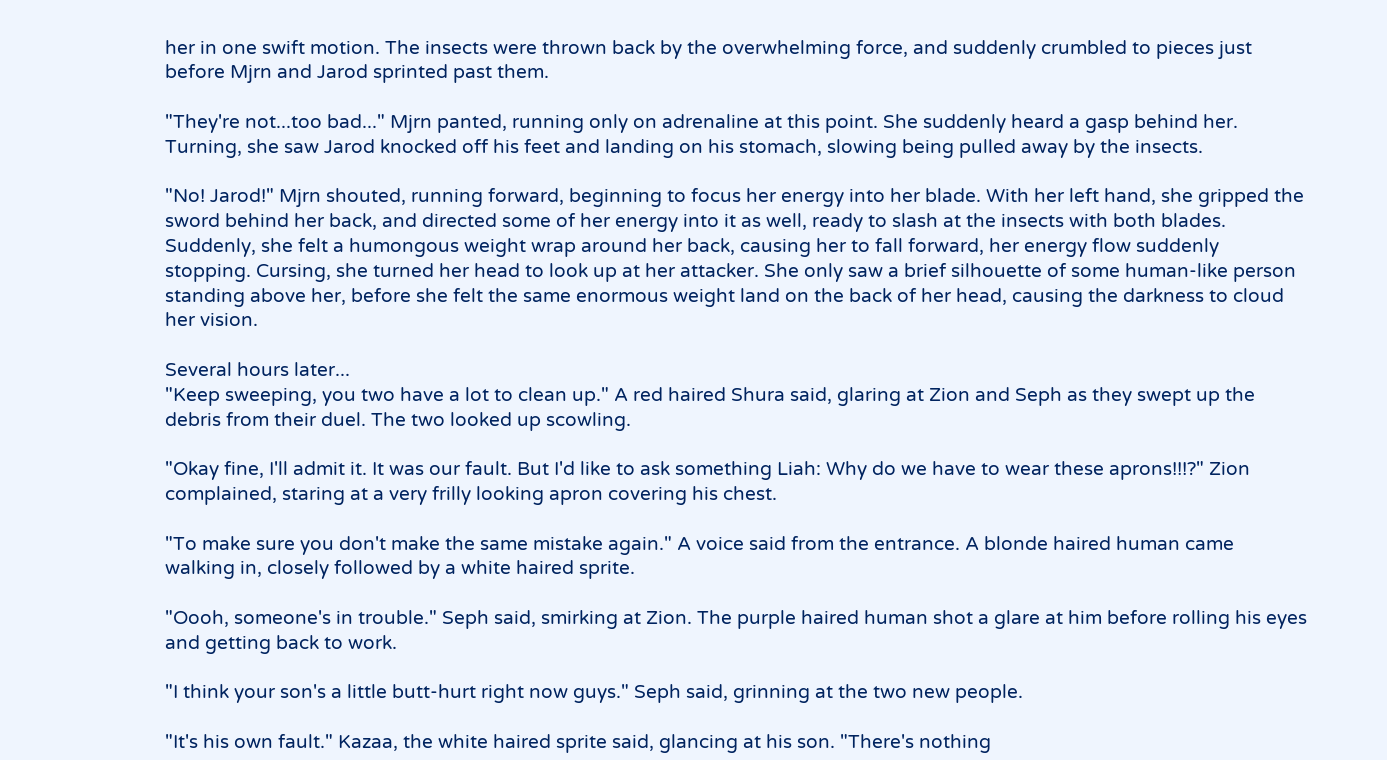her in one swift motion. The insects were thrown back by the overwhelming force, and suddenly crumbled to pieces just before Mjrn and Jarod sprinted past them.

"They're not...too bad..." Mjrn panted, running only on adrenaline at this point. She suddenly heard a gasp behind her. Turning, she saw Jarod knocked off his feet and landing on his stomach, slowing being pulled away by the insects.

"No! Jarod!" Mjrn shouted, running forward, beginning to focus her energy into her blade. With her left hand, she gripped the sword behind her back, and directed some of her energy into it as well, ready to slash at the insects with both blades. Suddenly, she felt a humongous weight wrap around her back, causing her to fall forward, her energy flow suddenly stopping. Cursing, she turned her head to look up at her attacker. She only saw a brief silhouette of some human-like person standing above her, before she felt the same enormous weight land on the back of her head, causing the darkness to cloud her vision.

Several hours later...
"Keep sweeping, you two have a lot to clean up." A red haired Shura said, glaring at Zion and Seph as they swept up the debris from their duel. The two looked up scowling.

"Okay fine, I'll admit it. It was our fault. But I'd like to ask something Liah: Why do we have to wear these aprons!!!?" Zion complained, staring at a very frilly looking apron covering his chest.

"To make sure you don't make the same mistake again." A voice said from the entrance. A blonde haired human came walking in, closely followed by a white haired sprite.

"Oooh, someone's in trouble." Seph said, smirking at Zion. The purple haired human shot a glare at him before rolling his eyes and getting back to work.

"I think your son's a little butt-hurt right now guys." Seph said, grinning at the two new people.

"It's his own fault." Kazaa, the white haired sprite said, glancing at his son. "There's nothing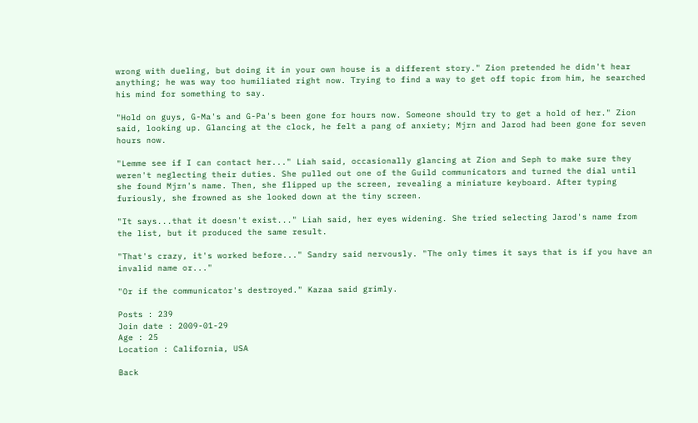wrong with dueling, but doing it in your own house is a different story." Zion pretended he didn't hear anything; he was way too humiliated right now. Trying to find a way to get off topic from him, he searched his mind for something to say.

"Hold on guys, G-Ma's and G-Pa's been gone for hours now. Someone should try to get a hold of her." Zion said, looking up. Glancing at the clock, he felt a pang of anxiety; Mjrn and Jarod had been gone for seven hours now.

"Lemme see if I can contact her..." Liah said, occasionally glancing at Zion and Seph to make sure they weren't neglecting their duties. She pulled out one of the Guild communicators and turned the dial until she found Mjrn's name. Then, she flipped up the screen, revealing a miniature keyboard. After typing furiously, she frowned as she looked down at the tiny screen.

"It says...that it doesn't exist..." Liah said, her eyes widening. She tried selecting Jarod's name from the list, but it produced the same result.

"That's crazy, it's worked before..." Sandry said nervously. "The only times it says that is if you have an invalid name or..."

"Or if the communicator's destroyed." Kazaa said grimly.

Posts : 239
Join date : 2009-01-29
Age : 25
Location : California, USA

Back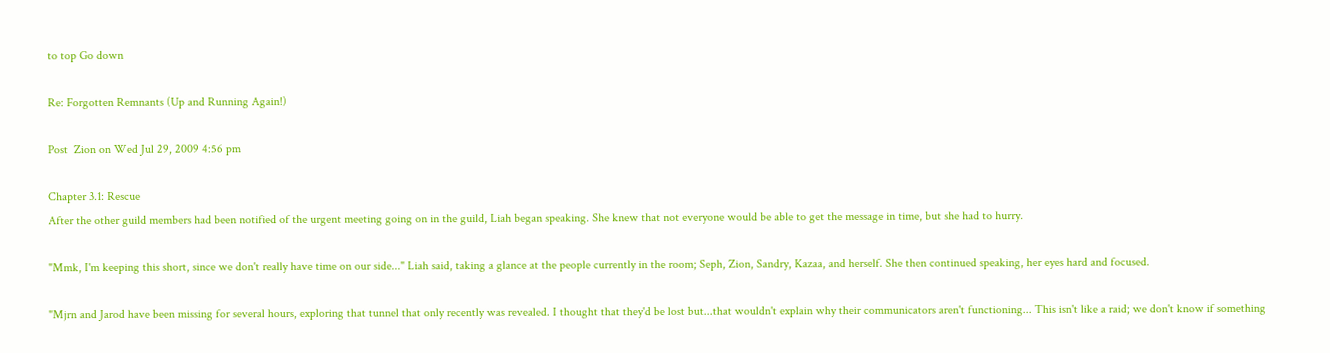to top Go down

Re: Forgotten Remnants (Up and Running Again!)

Post  Zion on Wed Jul 29, 2009 4:56 pm

Chapter 3.1: Rescue
After the other guild members had been notified of the urgent meeting going on in the guild, Liah began speaking. She knew that not everyone would be able to get the message in time, but she had to hurry.

"Mmk, I'm keeping this short, since we don't really have time on our side..." Liah said, taking a glance at the people currently in the room; Seph, Zion, Sandry, Kazaa, and herself. She then continued speaking, her eyes hard and focused.

"Mjrn and Jarod have been missing for several hours, exploring that tunnel that only recently was revealed. I thought that they'd be lost but...that wouldn't explain why their communicators aren't functioning... This isn't like a raid; we don't know if something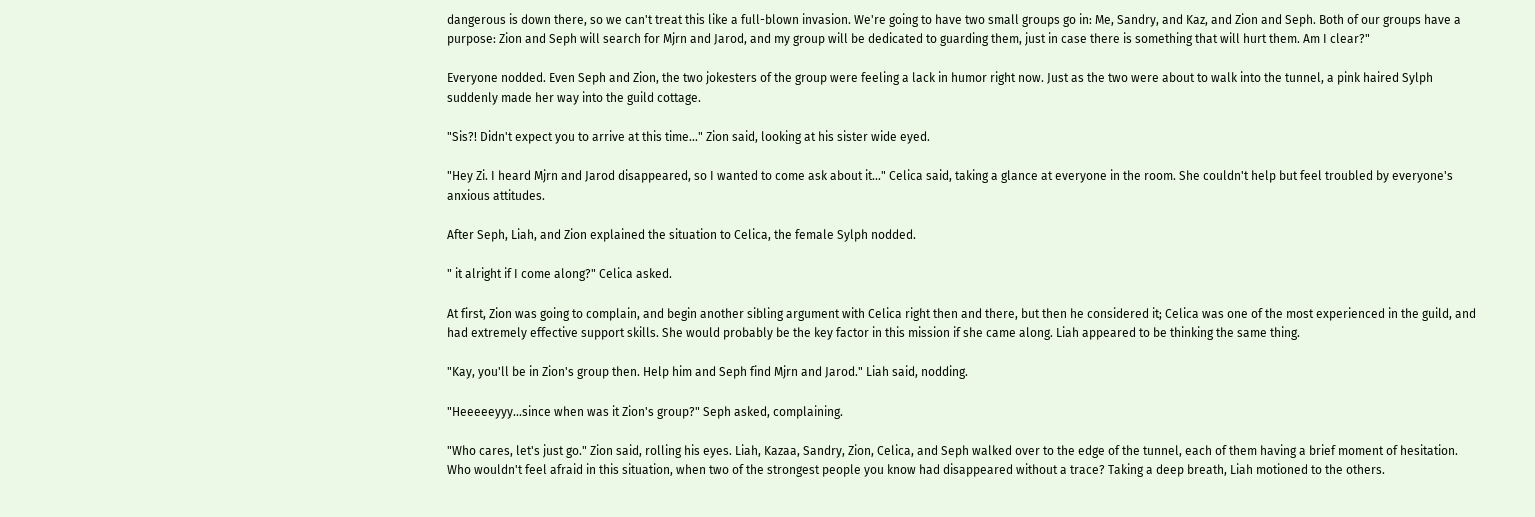dangerous is down there, so we can't treat this like a full-blown invasion. We're going to have two small groups go in: Me, Sandry, and Kaz, and Zion and Seph. Both of our groups have a purpose: Zion and Seph will search for Mjrn and Jarod, and my group will be dedicated to guarding them, just in case there is something that will hurt them. Am I clear?"

Everyone nodded. Even Seph and Zion, the two jokesters of the group were feeling a lack in humor right now. Just as the two were about to walk into the tunnel, a pink haired Sylph suddenly made her way into the guild cottage.

"Sis?! Didn't expect you to arrive at this time..." Zion said, looking at his sister wide eyed.

"Hey Zi. I heard Mjrn and Jarod disappeared, so I wanted to come ask about it..." Celica said, taking a glance at everyone in the room. She couldn't help but feel troubled by everyone's anxious attitudes.

After Seph, Liah, and Zion explained the situation to Celica, the female Sylph nodded.

" it alright if I come along?" Celica asked.

At first, Zion was going to complain, and begin another sibling argument with Celica right then and there, but then he considered it; Celica was one of the most experienced in the guild, and had extremely effective support skills. She would probably be the key factor in this mission if she came along. Liah appeared to be thinking the same thing.

"Kay, you'll be in Zion's group then. Help him and Seph find Mjrn and Jarod." Liah said, nodding.

"Heeeeeyyy...since when was it Zion's group?" Seph asked, complaining.

"Who cares, let's just go." Zion said, rolling his eyes. Liah, Kazaa, Sandry, Zion, Celica, and Seph walked over to the edge of the tunnel, each of them having a brief moment of hesitation. Who wouldn't feel afraid in this situation, when two of the strongest people you know had disappeared without a trace? Taking a deep breath, Liah motioned to the others.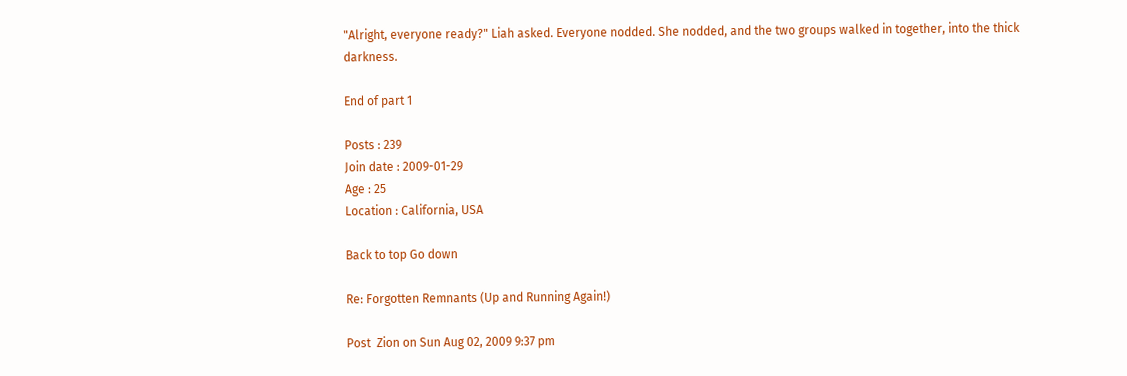"Alright, everyone ready?" Liah asked. Everyone nodded. She nodded, and the two groups walked in together, into the thick darkness.

End of part 1

Posts : 239
Join date : 2009-01-29
Age : 25
Location : California, USA

Back to top Go down

Re: Forgotten Remnants (Up and Running Again!)

Post  Zion on Sun Aug 02, 2009 9:37 pm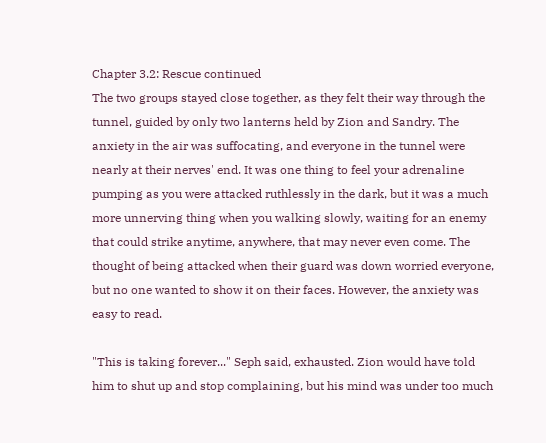Chapter 3.2: Rescue continued
The two groups stayed close together, as they felt their way through the tunnel, guided by only two lanterns held by Zion and Sandry. The anxiety in the air was suffocating, and everyone in the tunnel were nearly at their nerves' end. It was one thing to feel your adrenaline pumping as you were attacked ruthlessly in the dark, but it was a much more unnerving thing when you walking slowly, waiting for an enemy that could strike anytime, anywhere, that may never even come. The thought of being attacked when their guard was down worried everyone, but no one wanted to show it on their faces. However, the anxiety was easy to read.

"This is taking forever..." Seph said, exhausted. Zion would have told him to shut up and stop complaining, but his mind was under too much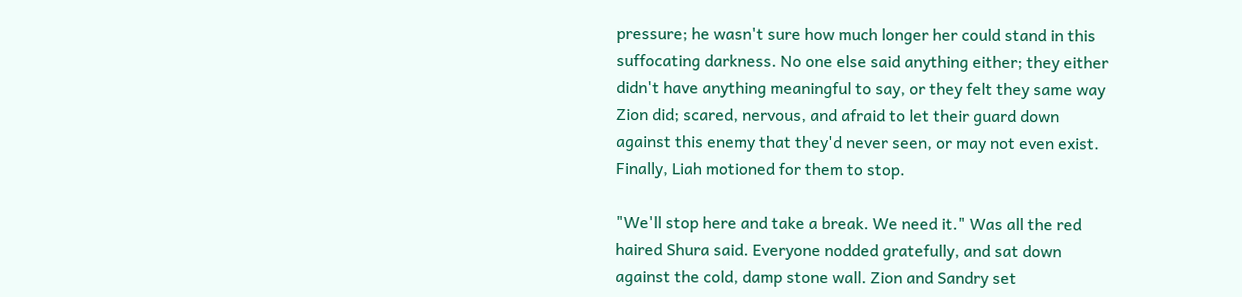pressure; he wasn't sure how much longer her could stand in this suffocating darkness. No one else said anything either; they either didn't have anything meaningful to say, or they felt they same way Zion did; scared, nervous, and afraid to let their guard down against this enemy that they'd never seen, or may not even exist. Finally, Liah motioned for them to stop.

"We'll stop here and take a break. We need it." Was all the red haired Shura said. Everyone nodded gratefully, and sat down against the cold, damp stone wall. Zion and Sandry set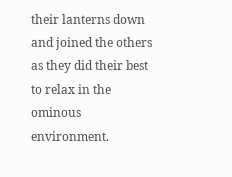their lanterns down and joined the others as they did their best to relax in the ominous environment.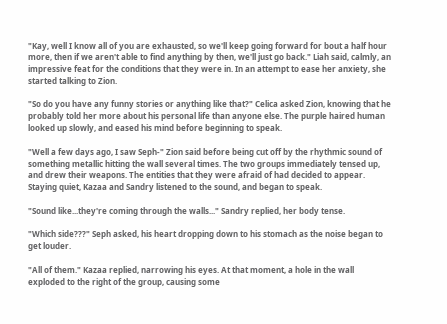"Kay, well I know all of you are exhausted, so we'll keep going forward for bout a half hour more, then if we aren't able to find anything by then, we'll just go back." Liah said, calmly, an impressive feat for the conditions that they were in. In an attempt to ease her anxiety, she started talking to Zion.

"So do you have any funny stories or anything like that?" Celica asked Zion, knowing that he probably told her more about his personal life than anyone else. The purple haired human looked up slowly, and eased his mind before beginning to speak.

"Well a few days ago, I saw Seph-" Zion said before being cut off by the rhythmic sound of something metallic hitting the wall several times. The two groups immediately tensed up, and drew their weapons. The entities that they were afraid of had decided to appear. Staying quiet, Kazaa and Sandry listened to the sound, and began to speak.

"Sound like...they're coming through the walls..." Sandry replied, her body tense.

"Which side???" Seph asked, his heart dropping down to his stomach as the noise began to get louder.

"All of them." Kazaa replied, narrowing his eyes. At that moment, a hole in the wall exploded to the right of the group, causing some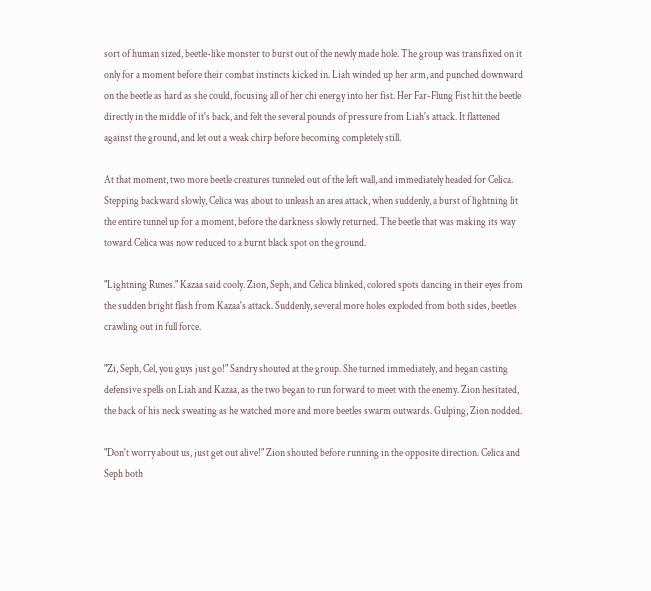sort of human sized, beetle-like monster to burst out of the newly made hole. The group was transfixed on it only for a moment before their combat instincts kicked in. Liah winded up her arm, and punched downward on the beetle as hard as she could, focusing all of her chi energy into her fist. Her Far-Flung Fist hit the beetle directly in the middle of it's back, and felt the several pounds of pressure from Liah's attack. It flattened against the ground, and let out a weak chirp before becoming completely still.

At that moment, two more beetle creatures tunneled out of the left wall, and immediately headed for Celica. Stepping backward slowly, Celica was about to unleash an area attack, when suddenly, a burst of lightning lit the entire tunnel up for a moment, before the darkness slowly returned. The beetle that was making its way toward Celica was now reduced to a burnt black spot on the ground.

"Lightning Runes." Kazaa said cooly. Zion, Seph, and Celica blinked, colored spots dancing in their eyes from the sudden bright flash from Kazaa's attack. Suddenly, several more holes exploded from both sides, beetles crawling out in full force.

"Zi, Seph, Cel, you guys just go!" Sandry shouted at the group. She turned immediately, and began casting defensive spells on Liah and Kazaa, as the two began to run forward to meet with the enemy. Zion hesitated, the back of his neck sweating as he watched more and more beetles swarm outwards. Gulping, Zion nodded.

"Don't worry about us, just get out alive!" Zion shouted before running in the opposite direction. Celica and Seph both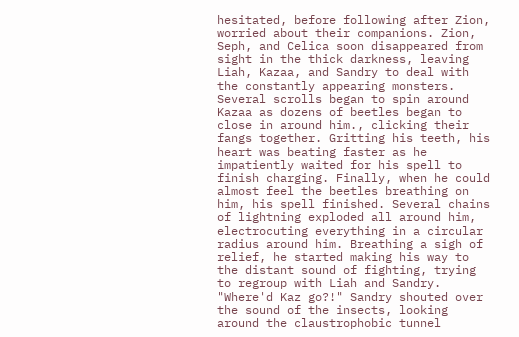hesitated, before following after Zion, worried about their companions. Zion, Seph, and Celica soon disappeared from sight in the thick darkness, leaving Liah, Kazaa, and Sandry to deal with the constantly appearing monsters.
Several scrolls began to spin around Kazaa as dozens of beetles began to close in around him., clicking their fangs together. Gritting his teeth, his heart was beating faster as he impatiently waited for his spell to finish charging. Finally, when he could almost feel the beetles breathing on him, his spell finished. Several chains of lightning exploded all around him, electrocuting everything in a circular radius around him. Breathing a sigh of relief, he started making his way to the distant sound of fighting, trying to regroup with Liah and Sandry.
"Where'd Kaz go?!" Sandry shouted over the sound of the insects, looking around the claustrophobic tunnel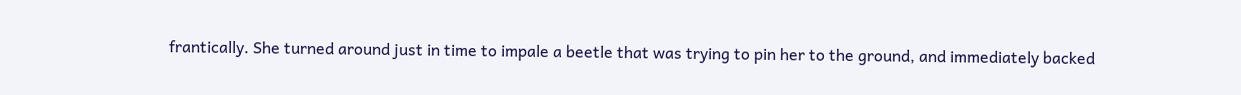frantically. She turned around just in time to impale a beetle that was trying to pin her to the ground, and immediately backed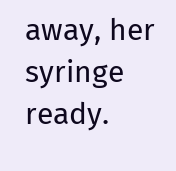away, her syringe ready.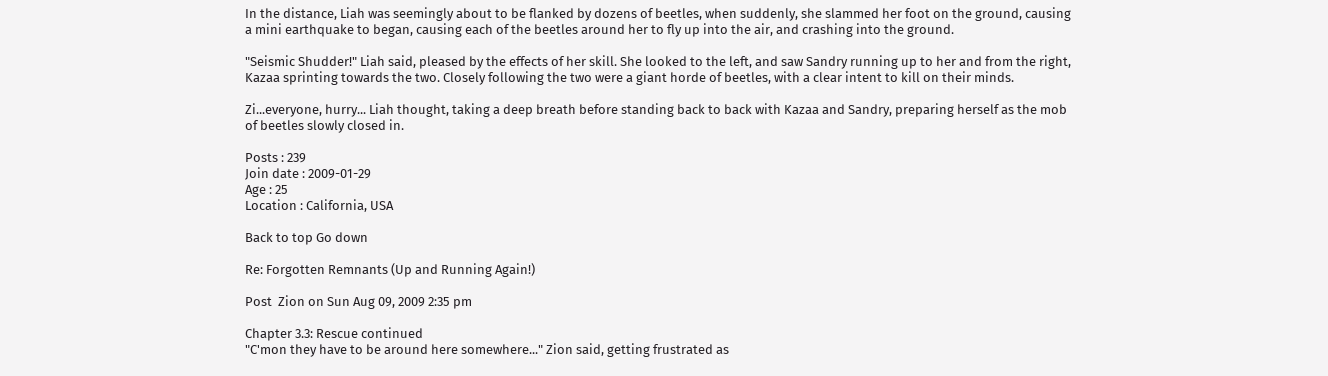In the distance, Liah was seemingly about to be flanked by dozens of beetles, when suddenly, she slammed her foot on the ground, causing a mini earthquake to began, causing each of the beetles around her to fly up into the air, and crashing into the ground.

"Seismic Shudder!" Liah said, pleased by the effects of her skill. She looked to the left, and saw Sandry running up to her and from the right, Kazaa sprinting towards the two. Closely following the two were a giant horde of beetles, with a clear intent to kill on their minds.

Zi...everyone, hurry... Liah thought, taking a deep breath before standing back to back with Kazaa and Sandry, preparing herself as the mob of beetles slowly closed in.

Posts : 239
Join date : 2009-01-29
Age : 25
Location : California, USA

Back to top Go down

Re: Forgotten Remnants (Up and Running Again!)

Post  Zion on Sun Aug 09, 2009 2:35 pm

Chapter 3.3: Rescue continued
"C'mon they have to be around here somewhere..." Zion said, getting frustrated as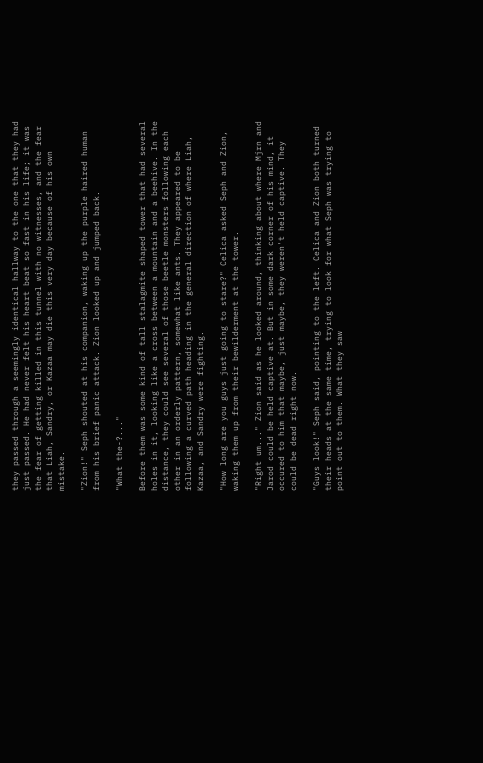they passed through a seemingly identical hallway to the one that they had just passed. He had never felt his heart beat so fast in his life; it was the fear of getting killed in this tunnel with no witnesses, and the fear that Liah, Sandry, or Kazaa may die this very day because of his own mistake.

"Zion!" Seph shouted at his companion, waking up the purple haired human from his brief panic attack. Zion looked up and jumped back.

"What the-?..."

Before them was some kind of tall stalagmite shaped tower that had several holes in it, looking like a cross between a mountain and a beehive. In the distance, they could see several of those beetle monsters following each other in an orderly pattern, somewhat like ants. They appeared to be following a curved path heading in the general direction of where Liah, Kazaa, and Sandry were fighting.

"How long are you guys just going to stare?" Celica asked Seph and Zion, waking them up from their bewilderment at the tower.

"Right um..." Zion said as he looked around, thinking about where Mjrn and Jarod could be held captive at. But in some dark corner of his mind, it occured to him that maybe, just maybe, they weren't held captive. They could be dead right now.

"Guys look!" Seph said, pointing to the left. Celica and Zion both turned their heads at the same time, trying to look for what Seph was trying to point out to them. What they saw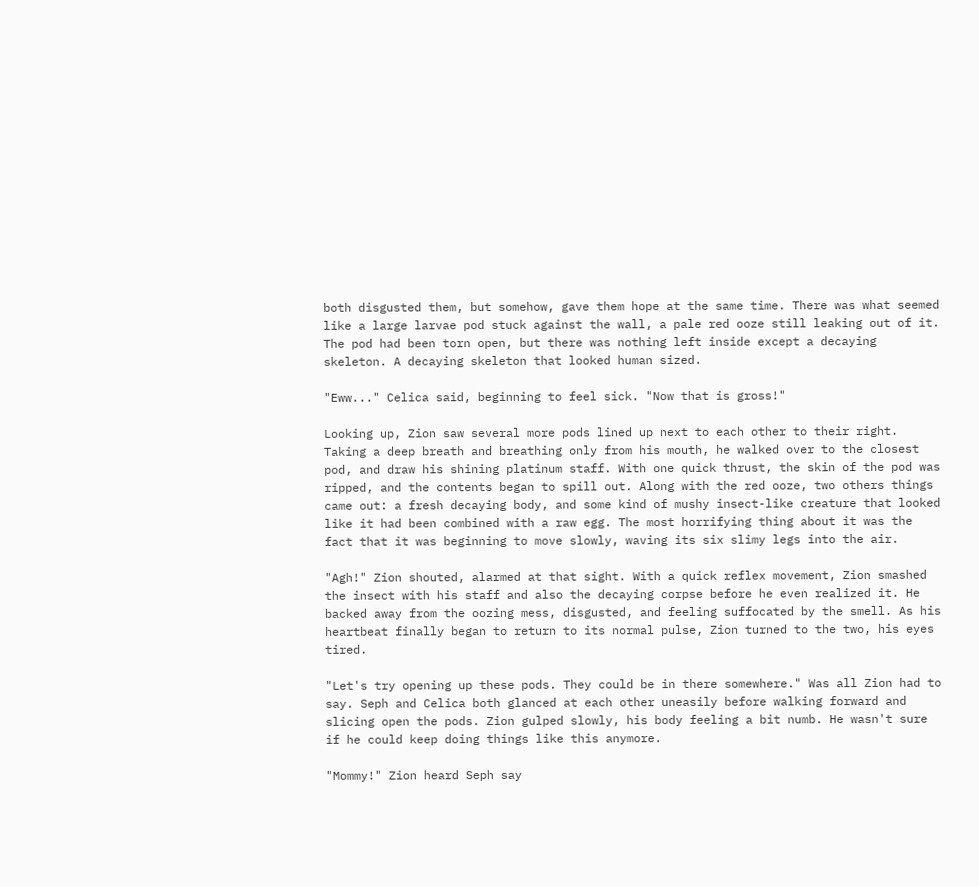both disgusted them, but somehow, gave them hope at the same time. There was what seemed like a large larvae pod stuck against the wall, a pale red ooze still leaking out of it. The pod had been torn open, but there was nothing left inside except a decaying skeleton. A decaying skeleton that looked human sized.

"Eww..." Celica said, beginning to feel sick. "Now that is gross!"

Looking up, Zion saw several more pods lined up next to each other to their right. Taking a deep breath and breathing only from his mouth, he walked over to the closest pod, and draw his shining platinum staff. With one quick thrust, the skin of the pod was ripped, and the contents began to spill out. Along with the red ooze, two others things came out: a fresh decaying body, and some kind of mushy insect-like creature that looked like it had been combined with a raw egg. The most horrifying thing about it was the fact that it was beginning to move slowly, waving its six slimy legs into the air.

"Agh!" Zion shouted, alarmed at that sight. With a quick reflex movement, Zion smashed the insect with his staff and also the decaying corpse before he even realized it. He backed away from the oozing mess, disgusted, and feeling suffocated by the smell. As his heartbeat finally began to return to its normal pulse, Zion turned to the two, his eyes tired.

"Let's try opening up these pods. They could be in there somewhere." Was all Zion had to say. Seph and Celica both glanced at each other uneasily before walking forward and slicing open the pods. Zion gulped slowly, his body feeling a bit numb. He wasn't sure if he could keep doing things like this anymore.

"Mommy!" Zion heard Seph say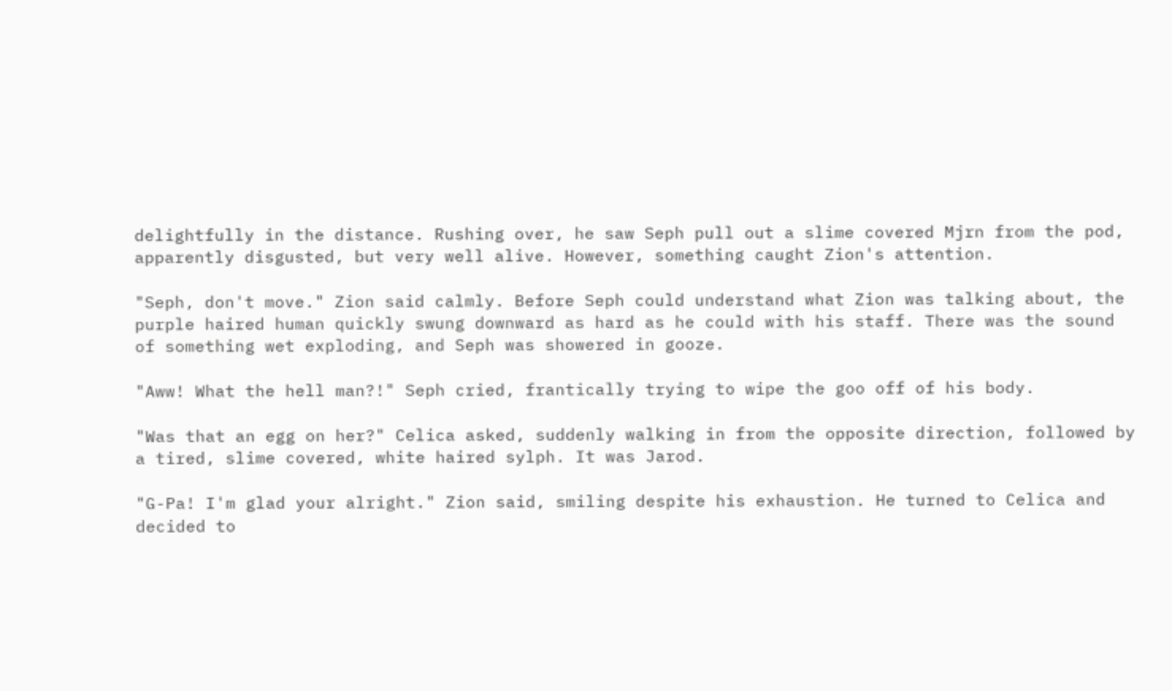delightfully in the distance. Rushing over, he saw Seph pull out a slime covered Mjrn from the pod, apparently disgusted, but very well alive. However, something caught Zion's attention.

"Seph, don't move." Zion said calmly. Before Seph could understand what Zion was talking about, the purple haired human quickly swung downward as hard as he could with his staff. There was the sound of something wet exploding, and Seph was showered in gooze.

"Aww! What the hell man?!" Seph cried, frantically trying to wipe the goo off of his body.

"Was that an egg on her?" Celica asked, suddenly walking in from the opposite direction, followed by a tired, slime covered, white haired sylph. It was Jarod.

"G-Pa! I'm glad your alright." Zion said, smiling despite his exhaustion. He turned to Celica and decided to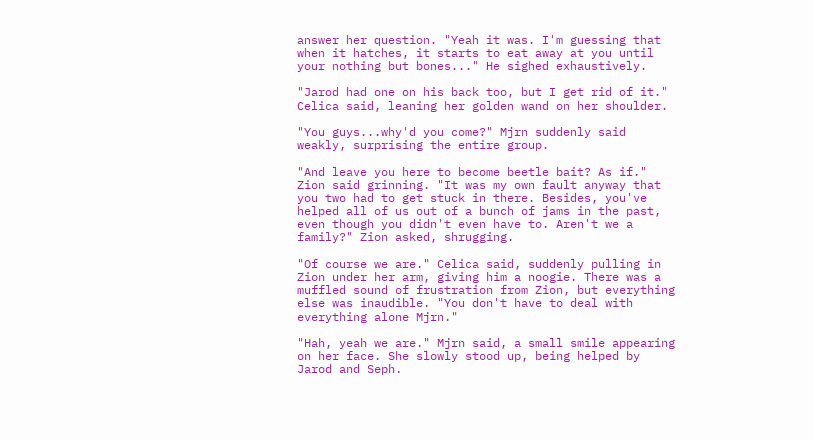answer her question. "Yeah it was. I'm guessing that when it hatches, it starts to eat away at you until your nothing but bones..." He sighed exhaustively.

"Jarod had one on his back too, but I get rid of it." Celica said, leaning her golden wand on her shoulder.

"You guys...why'd you come?" Mjrn suddenly said weakly, surprising the entire group.

"And leave you here to become beetle bait? As if." Zion said grinning. "It was my own fault anyway that you two had to get stuck in there. Besides, you've helped all of us out of a bunch of jams in the past, even though you didn't even have to. Aren't we a family?" Zion asked, shrugging.

"Of course we are." Celica said, suddenly pulling in Zion under her arm, giving him a noogie. There was a muffled sound of frustration from Zion, but everything else was inaudible. "You don't have to deal with everything alone Mjrn."

"Hah, yeah we are." Mjrn said, a small smile appearing on her face. She slowly stood up, being helped by Jarod and Seph.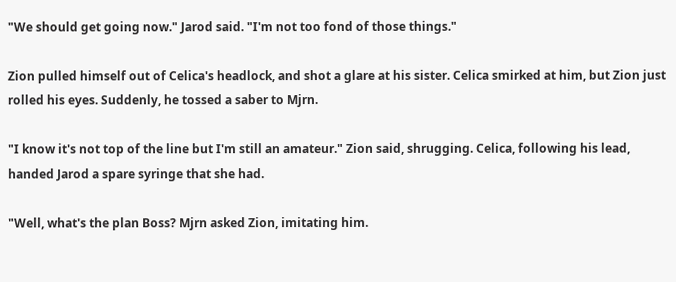"We should get going now." Jarod said. "I'm not too fond of those things."

Zion pulled himself out of Celica's headlock, and shot a glare at his sister. Celica smirked at him, but Zion just rolled his eyes. Suddenly, he tossed a saber to Mjrn.

"I know it's not top of the line but I'm still an amateur." Zion said, shrugging. Celica, following his lead, handed Jarod a spare syringe that she had.

"Well, what's the plan Boss? Mjrn asked Zion, imitating him.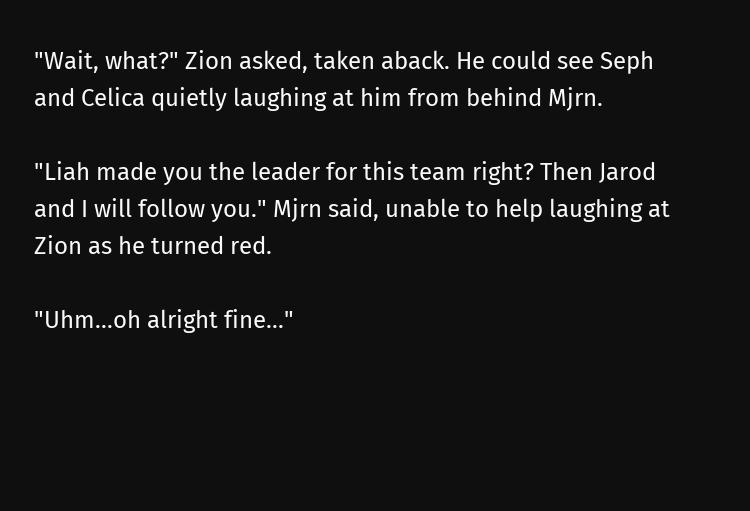"Wait, what?" Zion asked, taken aback. He could see Seph and Celica quietly laughing at him from behind Mjrn.

"Liah made you the leader for this team right? Then Jarod and I will follow you." Mjrn said, unable to help laughing at Zion as he turned red.

"Uhm...oh alright fine..."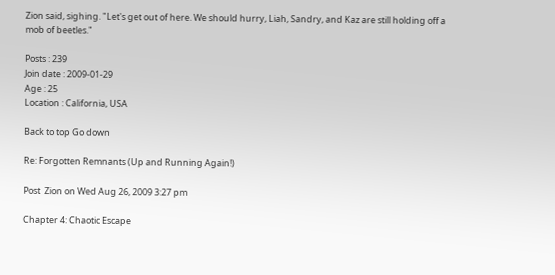Zion said, sighing. "Let's get out of here. We should hurry, Liah, Sandry, and Kaz are still holding off a mob of beetles."

Posts : 239
Join date : 2009-01-29
Age : 25
Location : California, USA

Back to top Go down

Re: Forgotten Remnants (Up and Running Again!)

Post  Zion on Wed Aug 26, 2009 3:27 pm

Chapter 4: Chaotic Escape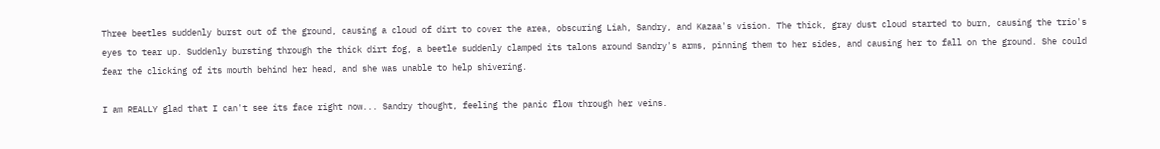Three beetles suddenly burst out of the ground, causing a cloud of dirt to cover the area, obscuring Liah, Sandry, and Kazaa's vision. The thick, gray dust cloud started to burn, causing the trio's eyes to tear up. Suddenly bursting through the thick dirt fog, a beetle suddenly clamped its talons around Sandry's arms, pinning them to her sides, and causing her to fall on the ground. She could fear the clicking of its mouth behind her head, and she was unable to help shivering.

I am REALLY glad that I can't see its face right now... Sandry thought, feeling the panic flow through her veins.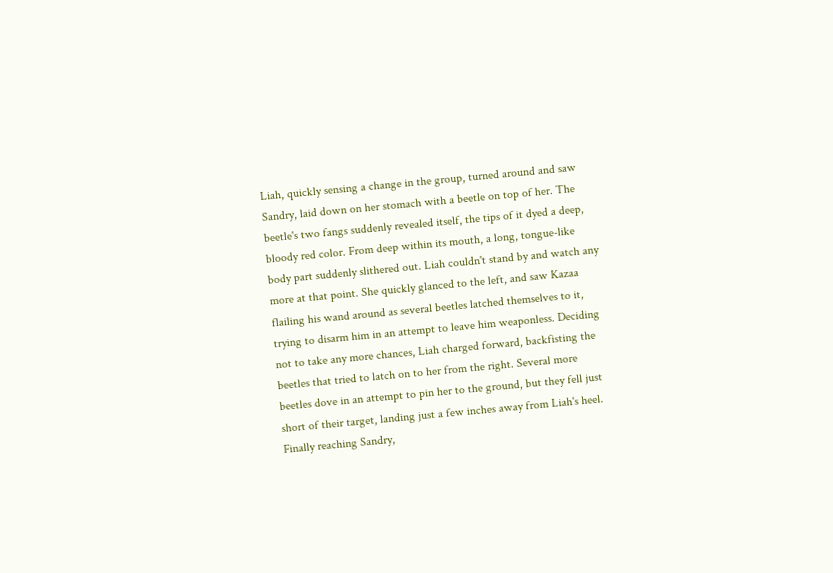Liah, quickly sensing a change in the group, turned around and saw Sandry, laid down on her stomach with a beetle on top of her. The beetle's two fangs suddenly revealed itself, the tips of it dyed a deep, bloody red color. From deep within its mouth, a long, tongue-like body part suddenly slithered out. Liah couldn't stand by and watch any more at that point. She quickly glanced to the left, and saw Kazaa flailing his wand around as several beetles latched themselves to it, trying to disarm him in an attempt to leave him weaponless. Deciding not to take any more chances, Liah charged forward, backfisting the beetles that tried to latch on to her from the right. Several more beetles dove in an attempt to pin her to the ground, but they fell just short of their target, landing just a few inches away from Liah's heel. Finally reaching Sandry,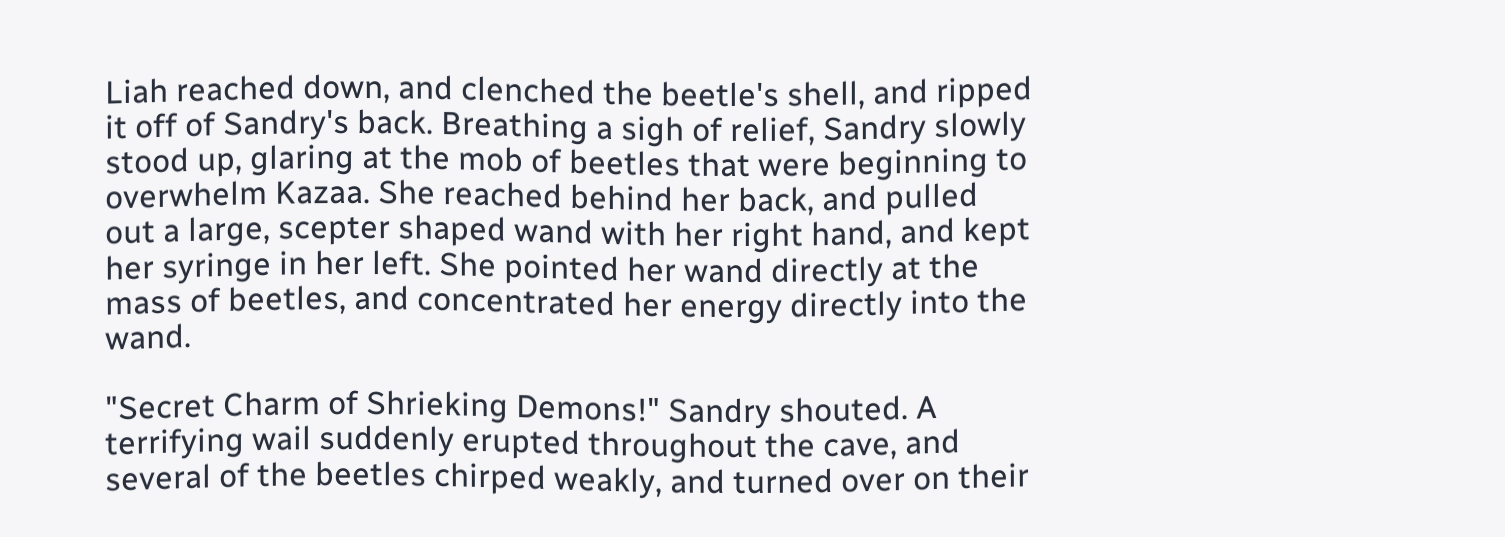Liah reached down, and clenched the beetle's shell, and ripped it off of Sandry's back. Breathing a sigh of relief, Sandry slowly stood up, glaring at the mob of beetles that were beginning to overwhelm Kazaa. She reached behind her back, and pulled out a large, scepter shaped wand with her right hand, and kept her syringe in her left. She pointed her wand directly at the mass of beetles, and concentrated her energy directly into the wand.

"Secret Charm of Shrieking Demons!" Sandry shouted. A terrifying wail suddenly erupted throughout the cave, and several of the beetles chirped weakly, and turned over on their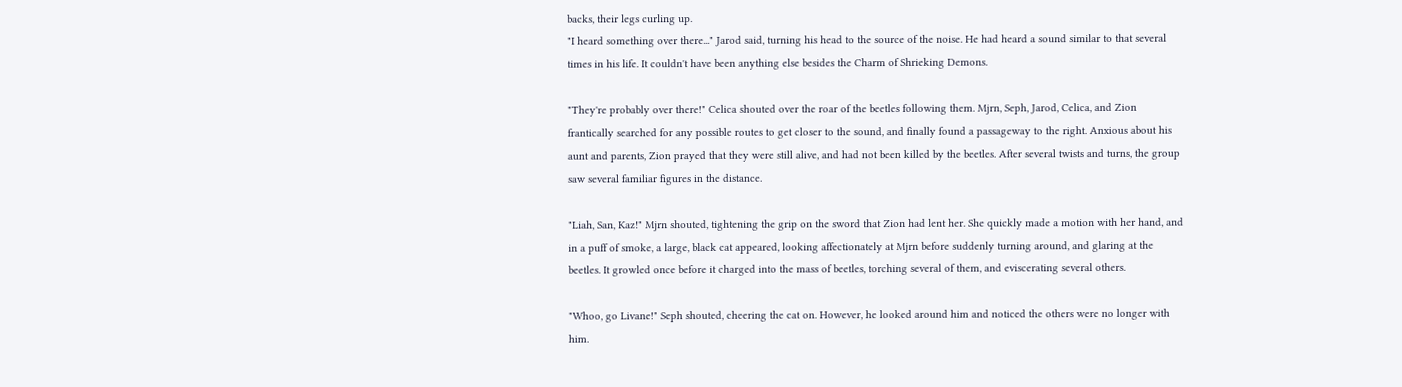backs, their legs curling up.
"I heard something over there..." Jarod said, turning his head to the source of the noise. He had heard a sound similar to that several times in his life. It couldn't have been anything else besides the Charm of Shrieking Demons.

"They're probably over there!" Celica shouted over the roar of the beetles following them. Mjrn, Seph, Jarod, Celica, and Zion frantically searched for any possible routes to get closer to the sound, and finally found a passageway to the right. Anxious about his aunt and parents, Zion prayed that they were still alive, and had not been killed by the beetles. After several twists and turns, the group saw several familiar figures in the distance.

"Liah, San, Kaz!" Mjrn shouted, tightening the grip on the sword that Zion had lent her. She quickly made a motion with her hand, and in a puff of smoke, a large, black cat appeared, looking affectionately at Mjrn before suddenly turning around, and glaring at the beetles. It growled once before it charged into the mass of beetles, torching several of them, and eviscerating several others.

"Whoo, go Livane!" Seph shouted, cheering the cat on. However, he looked around him and noticed the others were no longer with him.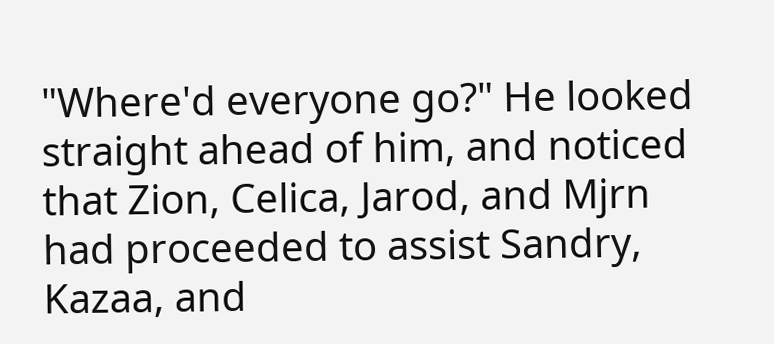"Where'd everyone go?" He looked straight ahead of him, and noticed that Zion, Celica, Jarod, and Mjrn had proceeded to assist Sandry, Kazaa, and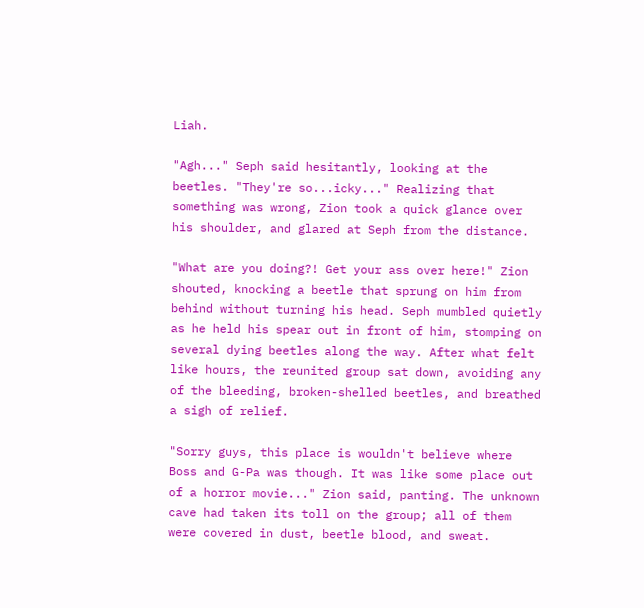Liah.

"Agh..." Seph said hesitantly, looking at the beetles. "They're so...icky..." Realizing that something was wrong, Zion took a quick glance over his shoulder, and glared at Seph from the distance.

"What are you doing?! Get your ass over here!" Zion shouted, knocking a beetle that sprung on him from behind without turning his head. Seph mumbled quietly as he held his spear out in front of him, stomping on several dying beetles along the way. After what felt like hours, the reunited group sat down, avoiding any of the bleeding, broken-shelled beetles, and breathed a sigh of relief.

"Sorry guys, this place is wouldn't believe where Boss and G-Pa was though. It was like some place out of a horror movie..." Zion said, panting. The unknown cave had taken its toll on the group; all of them were covered in dust, beetle blood, and sweat.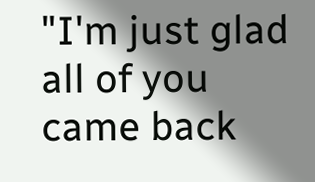"I'm just glad all of you came back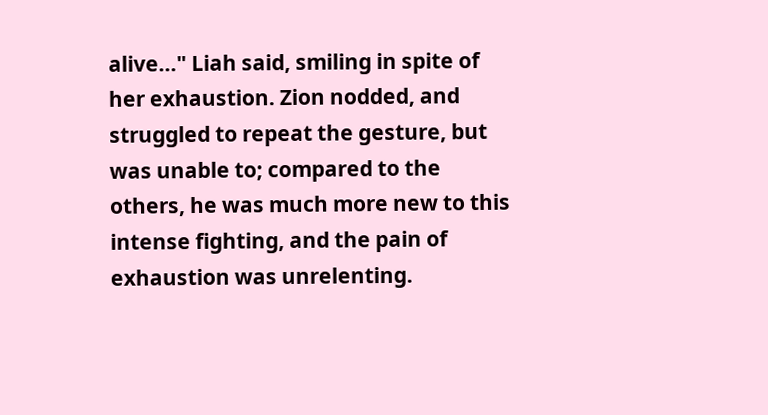alive..." Liah said, smiling in spite of her exhaustion. Zion nodded, and struggled to repeat the gesture, but was unable to; compared to the others, he was much more new to this intense fighting, and the pain of exhaustion was unrelenting.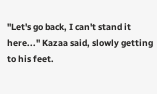"Let's go back, I can't stand it here..." Kazaa said, slowly getting to his feet.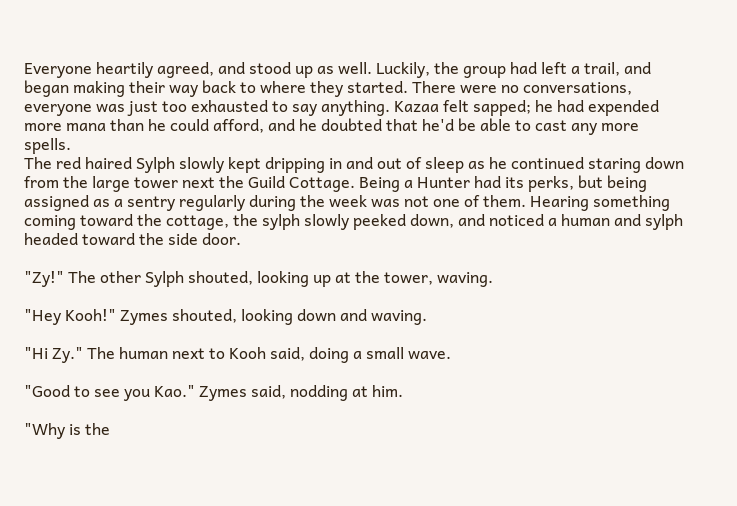Everyone heartily agreed, and stood up as well. Luckily, the group had left a trail, and began making their way back to where they started. There were no conversations, everyone was just too exhausted to say anything. Kazaa felt sapped; he had expended more mana than he could afford, and he doubted that he'd be able to cast any more spells.
The red haired Sylph slowly kept dripping in and out of sleep as he continued staring down from the large tower next the Guild Cottage. Being a Hunter had its perks, but being assigned as a sentry regularly during the week was not one of them. Hearing something coming toward the cottage, the sylph slowly peeked down, and noticed a human and sylph headed toward the side door.

"Zy!" The other Sylph shouted, looking up at the tower, waving.

"Hey Kooh!" Zymes shouted, looking down and waving.

"Hi Zy." The human next to Kooh said, doing a small wave.

"Good to see you Kao." Zymes said, nodding at him.

"Why is the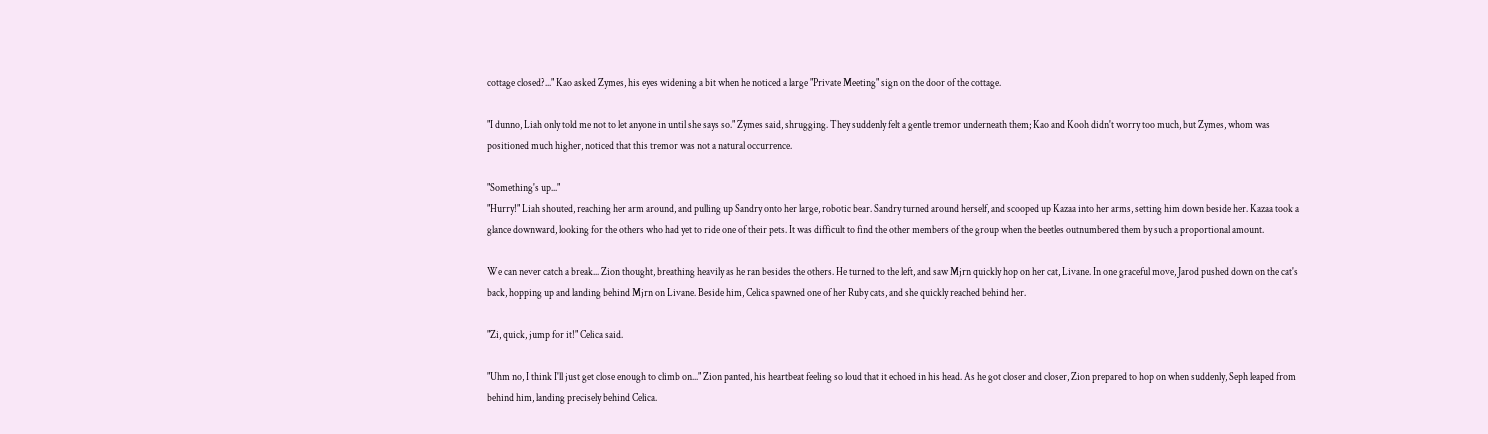cottage closed?..." Kao asked Zymes, his eyes widening a bit when he noticed a large "Private Meeting" sign on the door of the cottage.

"I dunno, Liah only told me not to let anyone in until she says so." Zymes said, shrugging. They suddenly felt a gentle tremor underneath them; Kao and Kooh didn't worry too much, but Zymes, whom was positioned much higher, noticed that this tremor was not a natural occurrence.

"Something's up..."
"Hurry!" Liah shouted, reaching her arm around, and pulling up Sandry onto her large, robotic bear. Sandry turned around herself, and scooped up Kazaa into her arms, setting him down beside her. Kazaa took a glance downward, looking for the others who had yet to ride one of their pets. It was difficult to find the other members of the group when the beetles outnumbered them by such a proportional amount.

We can never catch a break... Zion thought, breathing heavily as he ran besides the others. He turned to the left, and saw Mjrn quickly hop on her cat, Livane. In one graceful move, Jarod pushed down on the cat's back, hopping up and landing behind Mjrn on Livane. Beside him, Celica spawned one of her Ruby cats, and she quickly reached behind her.

"Zi, quick, jump for it!" Celica said.

"Uhm no, I think I'll just get close enough to climb on..." Zion panted, his heartbeat feeling so loud that it echoed in his head. As he got closer and closer, Zion prepared to hop on when suddenly, Seph leaped from behind him, landing precisely behind Celica.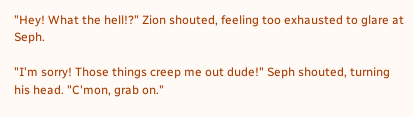"Hey! What the hell!?" Zion shouted, feeling too exhausted to glare at Seph.

"I'm sorry! Those things creep me out dude!" Seph shouted, turning his head. "C'mon, grab on."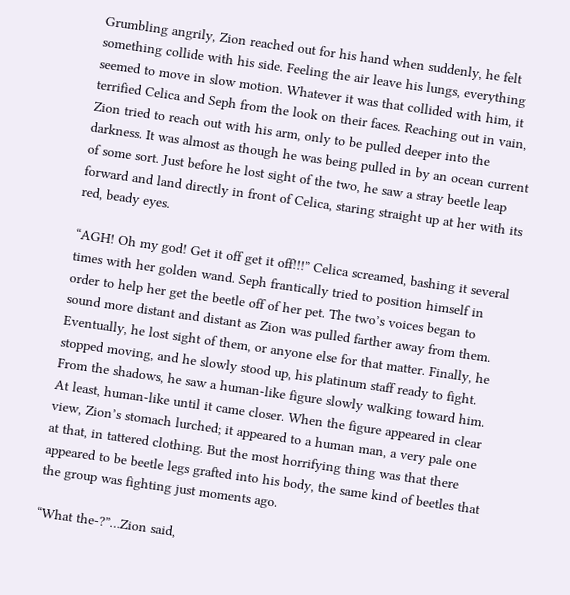Grumbling angrily, Zion reached out for his hand when suddenly, he felt something collide with his side. Feeling the air leave his lungs, everything seemed to move in slow motion. Whatever it was that collided with him, it terrified Celica and Seph from the look on their faces. Reaching out in vain, Zion tried to reach out with his arm, only to be pulled deeper into the darkness. It was almost as though he was being pulled in by an ocean current of some sort. Just before he lost sight of the two, he saw a stray beetle leap forward and land directly in front of Celica, staring straight up at her with its red, beady eyes.

“AGH! Oh my god! Get it off get it off!!!” Celica screamed, bashing it several times with her golden wand. Seph frantically tried to position himself in order to help her get the beetle off of her pet. The two’s voices began to sound more distant and distant as Zion was pulled farther away from them. Eventually, he lost sight of them, or anyone else for that matter. Finally, he stopped moving, and he slowly stood up, his platinum staff ready to fight. From the shadows, he saw a human-like figure slowly walking toward him. At least, human-like until it came closer. When the figure appeared in clear view, Zion’s stomach lurched; it appeared to a human man, a very pale one at that, in tattered clothing. But the most horrifying thing was that there appeared to be beetle legs grafted into his body, the same kind of beetles that the group was fighting just moments ago.

“What the-?”…Zion said,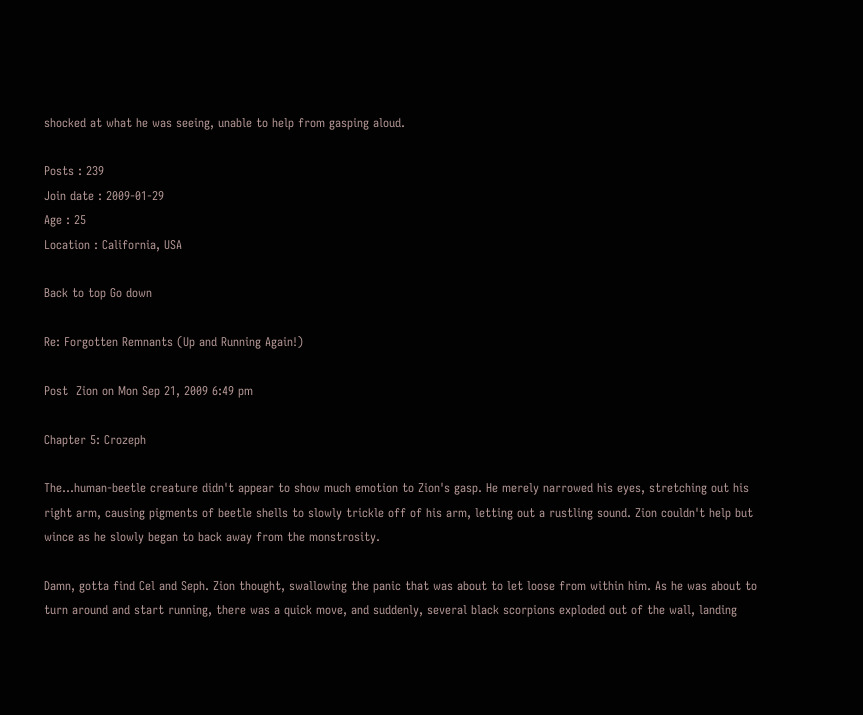shocked at what he was seeing, unable to help from gasping aloud.

Posts : 239
Join date : 2009-01-29
Age : 25
Location : California, USA

Back to top Go down

Re: Forgotten Remnants (Up and Running Again!)

Post  Zion on Mon Sep 21, 2009 6:49 pm

Chapter 5: Crozeph

The...human-beetle creature didn't appear to show much emotion to Zion's gasp. He merely narrowed his eyes, stretching out his right arm, causing pigments of beetle shells to slowly trickle off of his arm, letting out a rustling sound. Zion couldn't help but wince as he slowly began to back away from the monstrosity.

Damn, gotta find Cel and Seph. Zion thought, swallowing the panic that was about to let loose from within him. As he was about to turn around and start running, there was a quick move, and suddenly, several black scorpions exploded out of the wall, landing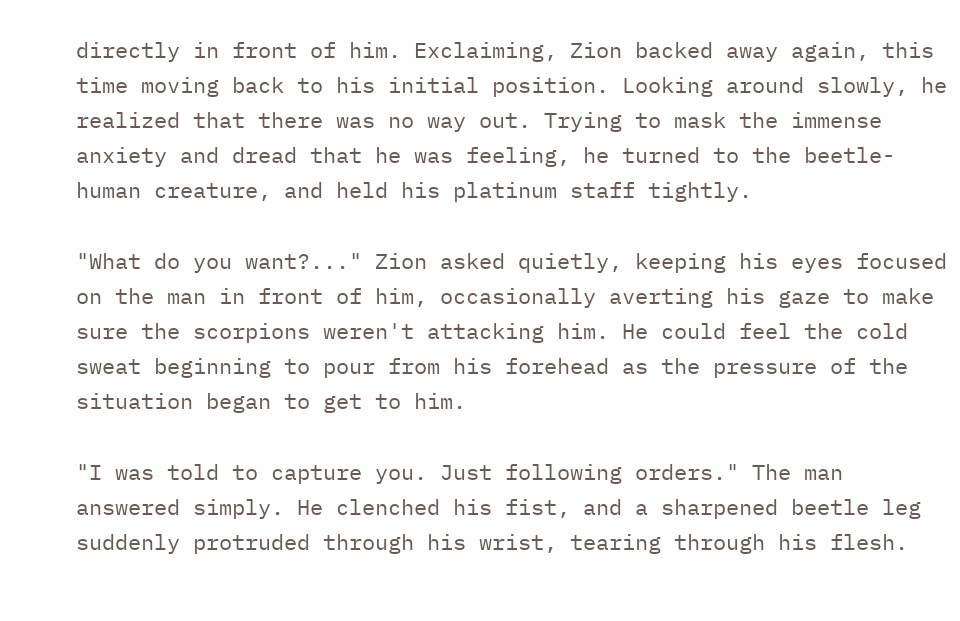directly in front of him. Exclaiming, Zion backed away again, this time moving back to his initial position. Looking around slowly, he realized that there was no way out. Trying to mask the immense anxiety and dread that he was feeling, he turned to the beetle-human creature, and held his platinum staff tightly.

"What do you want?..." Zion asked quietly, keeping his eyes focused on the man in front of him, occasionally averting his gaze to make sure the scorpions weren't attacking him. He could feel the cold sweat beginning to pour from his forehead as the pressure of the situation began to get to him.

"I was told to capture you. Just following orders." The man answered simply. He clenched his fist, and a sharpened beetle leg suddenly protruded through his wrist, tearing through his flesh.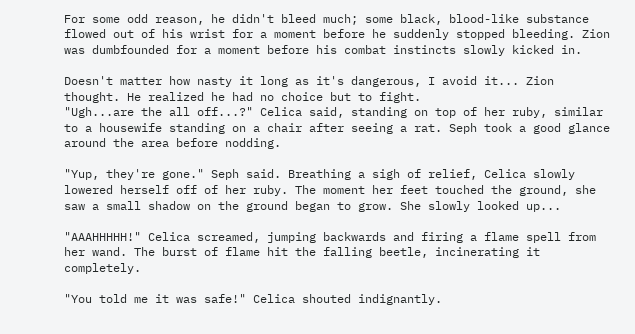For some odd reason, he didn't bleed much; some black, blood-like substance flowed out of his wrist for a moment before he suddenly stopped bleeding. Zion was dumbfounded for a moment before his combat instincts slowly kicked in.

Doesn't matter how nasty it long as it's dangerous, I avoid it... Zion thought. He realized he had no choice but to fight.
"Ugh...are the all off...?" Celica said, standing on top of her ruby, similar to a housewife standing on a chair after seeing a rat. Seph took a good glance around the area before nodding.

"Yup, they're gone." Seph said. Breathing a sigh of relief, Celica slowly lowered herself off of her ruby. The moment her feet touched the ground, she saw a small shadow on the ground began to grow. She slowly looked up...

"AAAHHHHH!" Celica screamed, jumping backwards and firing a flame spell from her wand. The burst of flame hit the falling beetle, incinerating it completely.

"You told me it was safe!" Celica shouted indignantly.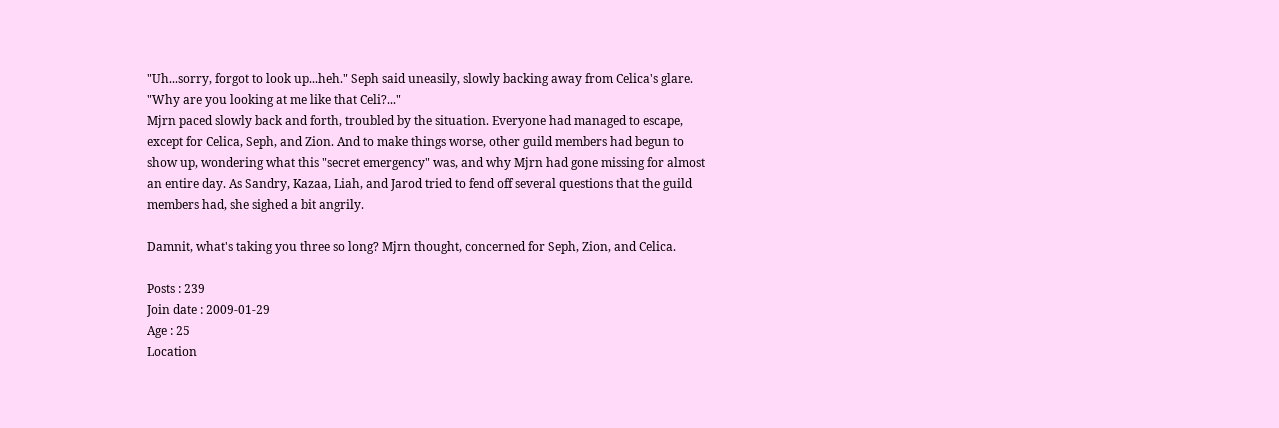"Uh...sorry, forgot to look up...heh." Seph said uneasily, slowly backing away from Celica's glare. "Why are you looking at me like that Celi?..."
Mjrn paced slowly back and forth, troubled by the situation. Everyone had managed to escape, except for Celica, Seph, and Zion. And to make things worse, other guild members had begun to show up, wondering what this "secret emergency" was, and why Mjrn had gone missing for almost an entire day. As Sandry, Kazaa, Liah, and Jarod tried to fend off several questions that the guild members had, she sighed a bit angrily.

Damnit, what's taking you three so long? Mjrn thought, concerned for Seph, Zion, and Celica.

Posts : 239
Join date : 2009-01-29
Age : 25
Location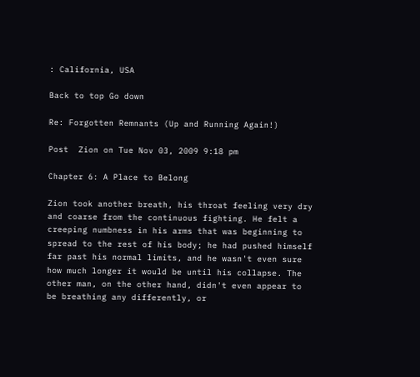: California, USA

Back to top Go down

Re: Forgotten Remnants (Up and Running Again!)

Post  Zion on Tue Nov 03, 2009 9:18 pm

Chapter 6: A Place to Belong

Zion took another breath, his throat feeling very dry and coarse from the continuous fighting. He felt a creeping numbness in his arms that was beginning to spread to the rest of his body; he had pushed himself far past his normal limits, and he wasn't even sure how much longer it would be until his collapse. The other man, on the other hand, didn't even appear to be breathing any differently, or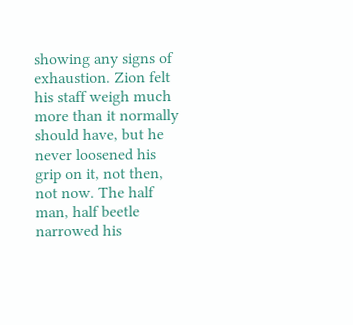showing any signs of exhaustion. Zion felt his staff weigh much more than it normally should have, but he never loosened his grip on it, not then, not now. The half man, half beetle narrowed his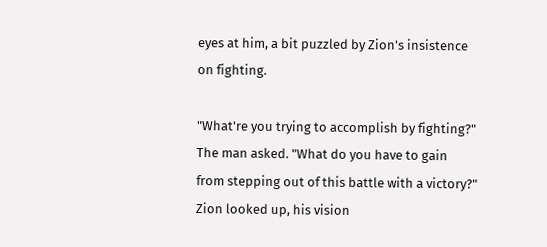eyes at him, a bit puzzled by Zion's insistence on fighting.

"What're you trying to accomplish by fighting?" The man asked. "What do you have to gain from stepping out of this battle with a victory?" Zion looked up, his vision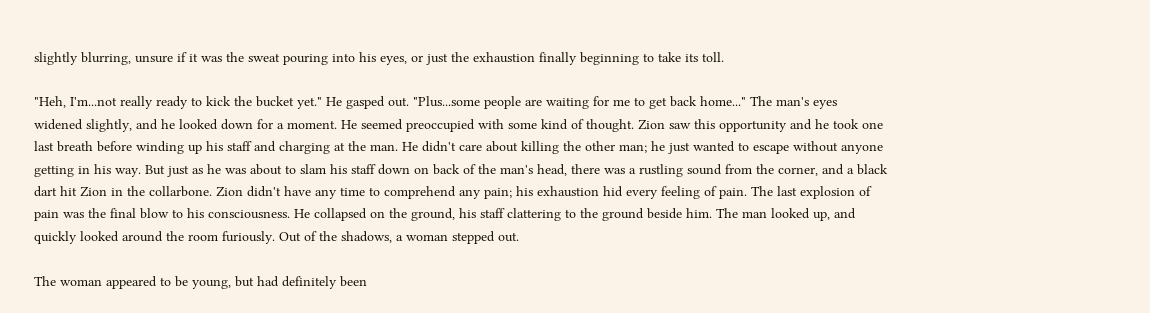slightly blurring, unsure if it was the sweat pouring into his eyes, or just the exhaustion finally beginning to take its toll.

"Heh, I'm...not really ready to kick the bucket yet." He gasped out. "Plus...some people are waiting for me to get back home..." The man's eyes widened slightly, and he looked down for a moment. He seemed preoccupied with some kind of thought. Zion saw this opportunity and he took one last breath before winding up his staff and charging at the man. He didn't care about killing the other man; he just wanted to escape without anyone getting in his way. But just as he was about to slam his staff down on back of the man's head, there was a rustling sound from the corner, and a black dart hit Zion in the collarbone. Zion didn't have any time to comprehend any pain; his exhaustion hid every feeling of pain. The last explosion of pain was the final blow to his consciousness. He collapsed on the ground, his staff clattering to the ground beside him. The man looked up, and quickly looked around the room furiously. Out of the shadows, a woman stepped out.

The woman appeared to be young, but had definitely been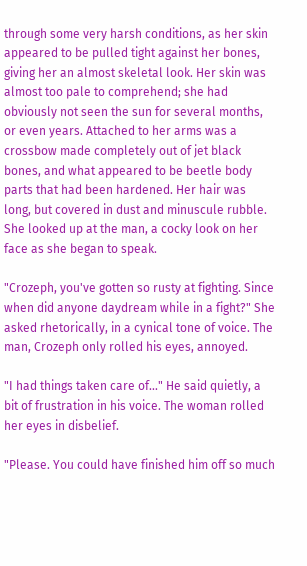through some very harsh conditions, as her skin appeared to be pulled tight against her bones, giving her an almost skeletal look. Her skin was almost too pale to comprehend; she had obviously not seen the sun for several months, or even years. Attached to her arms was a crossbow made completely out of jet black bones, and what appeared to be beetle body parts that had been hardened. Her hair was long, but covered in dust and minuscule rubble. She looked up at the man, a cocky look on her face as she began to speak.

"Crozeph, you've gotten so rusty at fighting. Since when did anyone daydream while in a fight?" She asked rhetorically, in a cynical tone of voice. The man, Crozeph only rolled his eyes, annoyed.

"I had things taken care of..." He said quietly, a bit of frustration in his voice. The woman rolled her eyes in disbelief.

"Please. You could have finished him off so much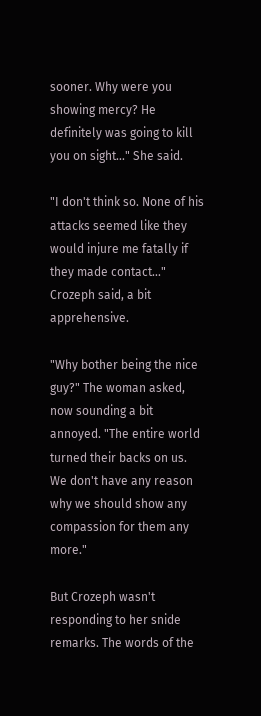sooner. Why were you showing mercy? He definitely was going to kill you on sight..." She said.

"I don't think so. None of his attacks seemed like they would injure me fatally if they made contact..." Crozeph said, a bit apprehensive.

"Why bother being the nice guy?" The woman asked, now sounding a bit annoyed. "The entire world turned their backs on us. We don't have any reason why we should show any compassion for them any more."

But Crozeph wasn't responding to her snide remarks. The words of the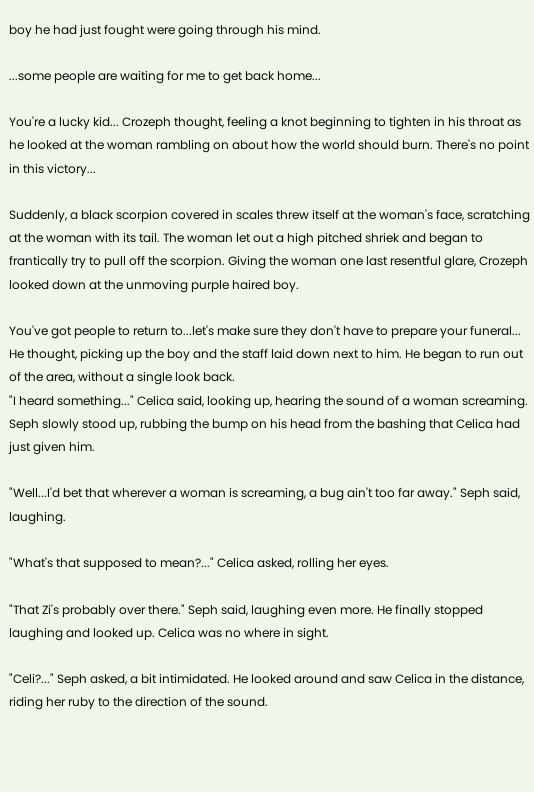boy he had just fought were going through his mind.

...some people are waiting for me to get back home...

You're a lucky kid... Crozeph thought, feeling a knot beginning to tighten in his throat as he looked at the woman rambling on about how the world should burn. There's no point in this victory...

Suddenly, a black scorpion covered in scales threw itself at the woman's face, scratching at the woman with its tail. The woman let out a high pitched shriek and began to frantically try to pull off the scorpion. Giving the woman one last resentful glare, Crozeph looked down at the unmoving purple haired boy.

You've got people to return to...let's make sure they don't have to prepare your funeral... He thought, picking up the boy and the staff laid down next to him. He began to run out of the area, without a single look back.
"I heard something..." Celica said, looking up, hearing the sound of a woman screaming. Seph slowly stood up, rubbing the bump on his head from the bashing that Celica had just given him.

"Well...I'd bet that wherever a woman is screaming, a bug ain't too far away." Seph said, laughing.

"What's that supposed to mean?..." Celica asked, rolling her eyes.

"That Zi's probably over there." Seph said, laughing even more. He finally stopped laughing and looked up. Celica was no where in sight.

"Celi?..." Seph asked, a bit intimidated. He looked around and saw Celica in the distance, riding her ruby to the direction of the sound.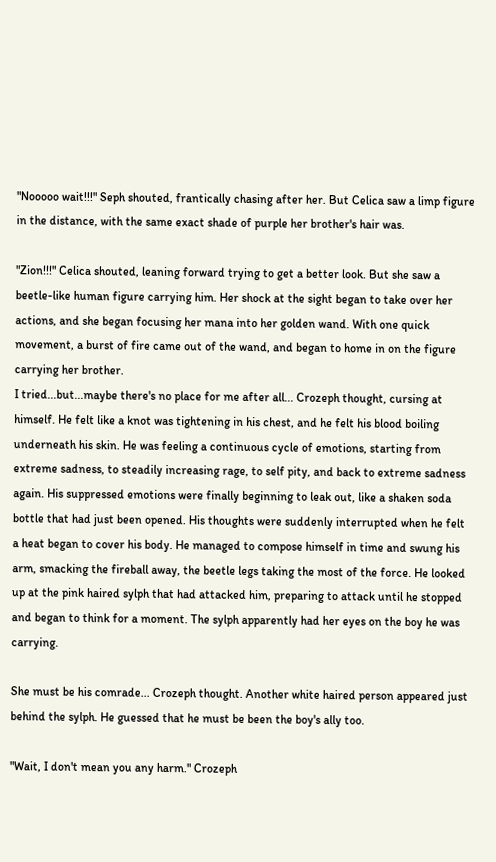"Nooooo wait!!!" Seph shouted, frantically chasing after her. But Celica saw a limp figure in the distance, with the same exact shade of purple her brother's hair was.

"Zion!!!" Celica shouted, leaning forward trying to get a better look. But she saw a beetle-like human figure carrying him. Her shock at the sight began to take over her actions, and she began focusing her mana into her golden wand. With one quick movement, a burst of fire came out of the wand, and began to home in on the figure carrying her brother.
I tried...but...maybe there's no place for me after all... Crozeph thought, cursing at himself. He felt like a knot was tightening in his chest, and he felt his blood boiling underneath his skin. He was feeling a continuous cycle of emotions, starting from extreme sadness, to steadily increasing rage, to self pity, and back to extreme sadness again. His suppressed emotions were finally beginning to leak out, like a shaken soda bottle that had just been opened. His thoughts were suddenly interrupted when he felt a heat began to cover his body. He managed to compose himself in time and swung his arm, smacking the fireball away, the beetle legs taking the most of the force. He looked up at the pink haired sylph that had attacked him, preparing to attack until he stopped and began to think for a moment. The sylph apparently had her eyes on the boy he was carrying.

She must be his comrade... Crozeph thought. Another white haired person appeared just behind the sylph. He guessed that he must be been the boy's ally too.

"Wait, I don't mean you any harm." Crozeph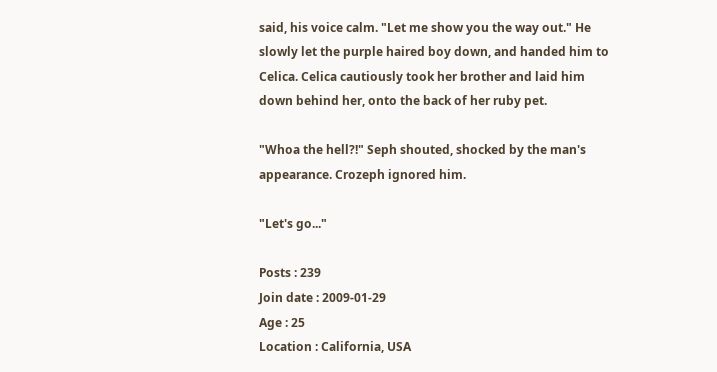said, his voice calm. "Let me show you the way out." He slowly let the purple haired boy down, and handed him to Celica. Celica cautiously took her brother and laid him down behind her, onto the back of her ruby pet.

"Whoa the hell?!" Seph shouted, shocked by the man's appearance. Crozeph ignored him.

"Let's go..."

Posts : 239
Join date : 2009-01-29
Age : 25
Location : California, USA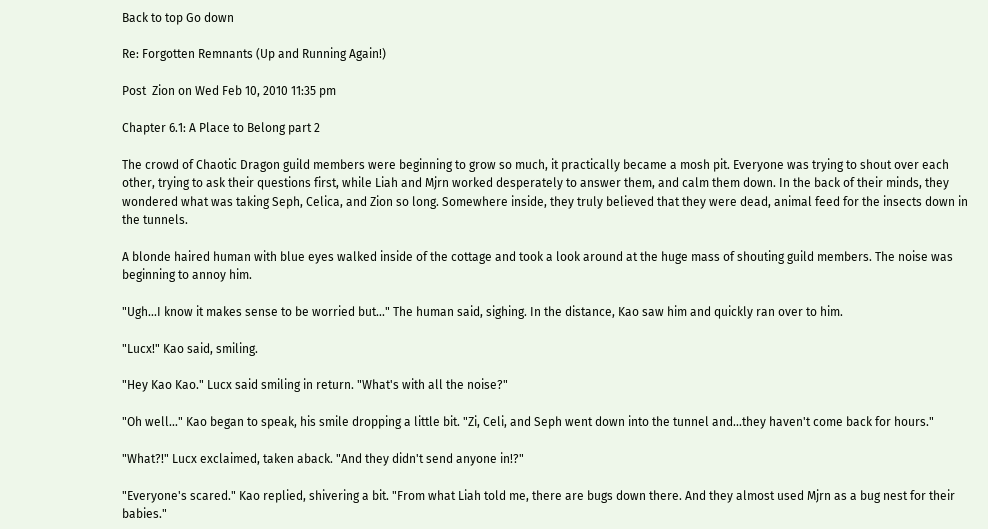Back to top Go down

Re: Forgotten Remnants (Up and Running Again!)

Post  Zion on Wed Feb 10, 2010 11:35 pm

Chapter 6.1: A Place to Belong part 2

The crowd of Chaotic Dragon guild members were beginning to grow so much, it practically became a mosh pit. Everyone was trying to shout over each other, trying to ask their questions first, while Liah and Mjrn worked desperately to answer them, and calm them down. In the back of their minds, they wondered what was taking Seph, Celica, and Zion so long. Somewhere inside, they truly believed that they were dead, animal feed for the insects down in the tunnels.

A blonde haired human with blue eyes walked inside of the cottage and took a look around at the huge mass of shouting guild members. The noise was beginning to annoy him.

"Ugh...I know it makes sense to be worried but..." The human said, sighing. In the distance, Kao saw him and quickly ran over to him.

"Lucx!" Kao said, smiling.

"Hey Kao Kao." Lucx said smiling in return. "What's with all the noise?"

"Oh well..." Kao began to speak, his smile dropping a little bit. "Zi, Celi, and Seph went down into the tunnel and...they haven't come back for hours."

"What?!" Lucx exclaimed, taken aback. "And they didn't send anyone in!?"

"Everyone's scared." Kao replied, shivering a bit. "From what Liah told me, there are bugs down there. And they almost used Mjrn as a bug nest for their babies."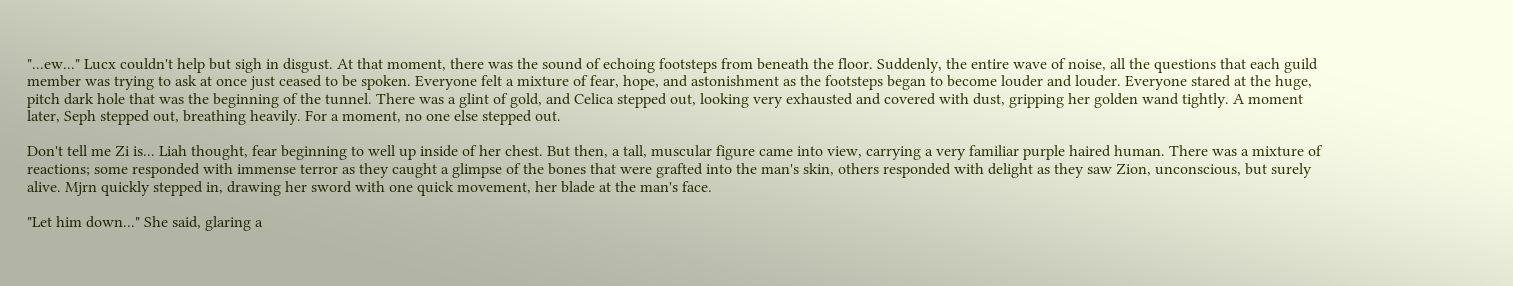"...ew..." Lucx couldn't help but sigh in disgust. At that moment, there was the sound of echoing footsteps from beneath the floor. Suddenly, the entire wave of noise, all the questions that each guild member was trying to ask at once just ceased to be spoken. Everyone felt a mixture of fear, hope, and astonishment as the footsteps began to become louder and louder. Everyone stared at the huge, pitch dark hole that was the beginning of the tunnel. There was a glint of gold, and Celica stepped out, looking very exhausted and covered with dust, gripping her golden wand tightly. A moment later, Seph stepped out, breathing heavily. For a moment, no one else stepped out.

Don't tell me Zi is... Liah thought, fear beginning to well up inside of her chest. But then, a tall, muscular figure came into view, carrying a very familiar purple haired human. There was a mixture of reactions; some responded with immense terror as they caught a glimpse of the bones that were grafted into the man's skin, others responded with delight as they saw Zion, unconscious, but surely alive. Mjrn quickly stepped in, drawing her sword with one quick movement, her blade at the man's face.

"Let him down..." She said, glaring a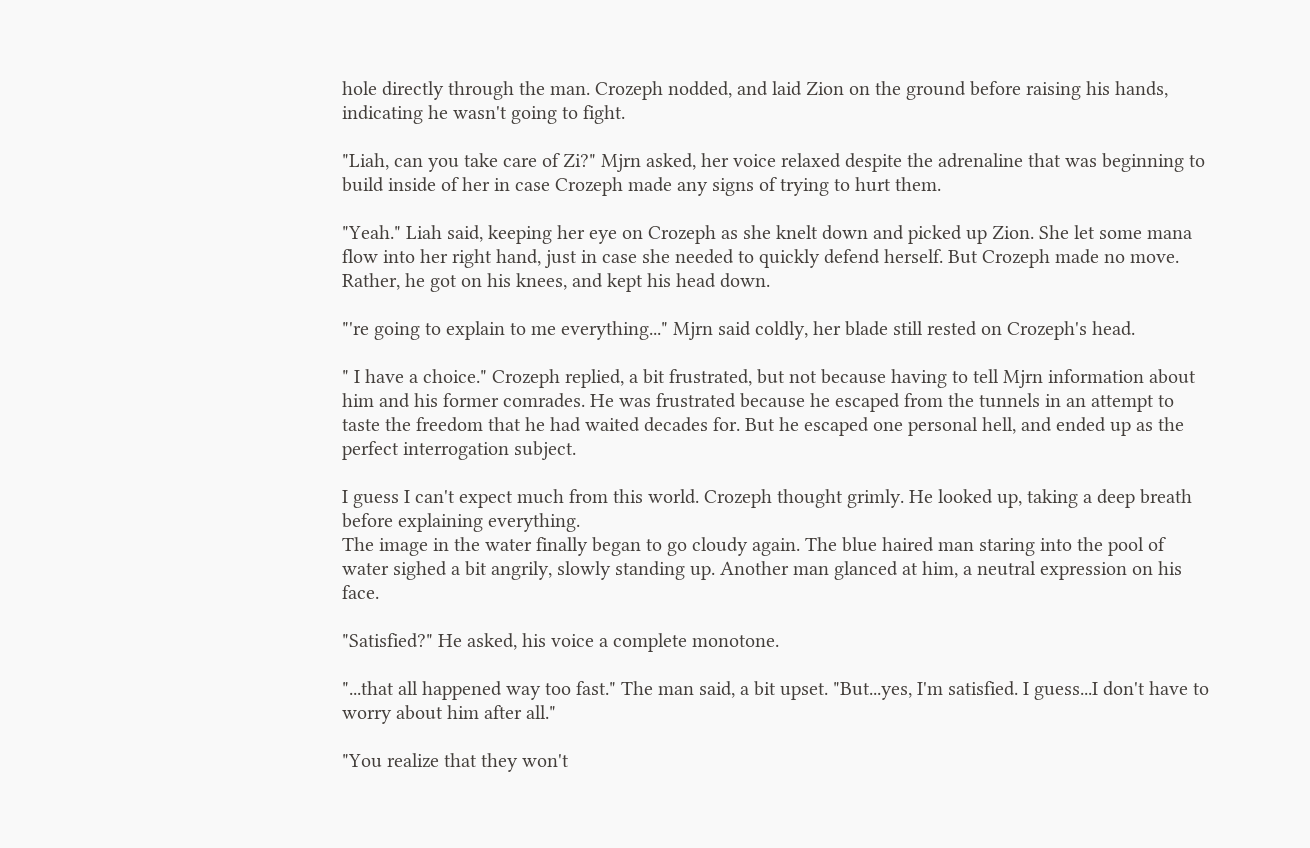hole directly through the man. Crozeph nodded, and laid Zion on the ground before raising his hands, indicating he wasn't going to fight.

"Liah, can you take care of Zi?" Mjrn asked, her voice relaxed despite the adrenaline that was beginning to build inside of her in case Crozeph made any signs of trying to hurt them.

"Yeah." Liah said, keeping her eye on Crozeph as she knelt down and picked up Zion. She let some mana flow into her right hand, just in case she needed to quickly defend herself. But Crozeph made no move. Rather, he got on his knees, and kept his head down.

"'re going to explain to me everything..." Mjrn said coldly, her blade still rested on Crozeph's head.

" I have a choice." Crozeph replied, a bit frustrated, but not because having to tell Mjrn information about him and his former comrades. He was frustrated because he escaped from the tunnels in an attempt to taste the freedom that he had waited decades for. But he escaped one personal hell, and ended up as the perfect interrogation subject.

I guess I can't expect much from this world. Crozeph thought grimly. He looked up, taking a deep breath before explaining everything.
The image in the water finally began to go cloudy again. The blue haired man staring into the pool of water sighed a bit angrily, slowly standing up. Another man glanced at him, a neutral expression on his face.

"Satisfied?" He asked, his voice a complete monotone.

"...that all happened way too fast." The man said, a bit upset. "But...yes, I'm satisfied. I guess...I don't have to worry about him after all."

"You realize that they won't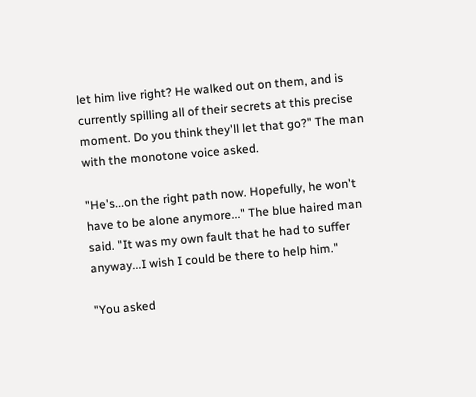let him live right? He walked out on them, and is currently spilling all of their secrets at this precise moment. Do you think they'll let that go?" The man with the monotone voice asked.

"He's...on the right path now. Hopefully, he won't have to be alone anymore..." The blue haired man said. "It was my own fault that he had to suffer anyway...I wish I could be there to help him."

"You asked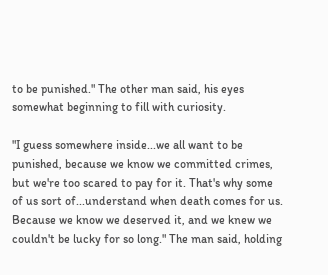to be punished." The other man said, his eyes somewhat beginning to fill with curiosity.

"I guess somewhere inside...we all want to be punished, because we know we committed crimes, but we're too scared to pay for it. That's why some of us sort of...understand when death comes for us. Because we know we deserved it, and we knew we couldn't be lucky for so long." The man said, holding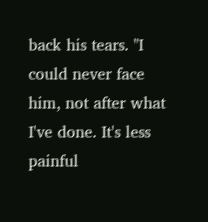back his tears. "I could never face him, not after what I've done. It's less painful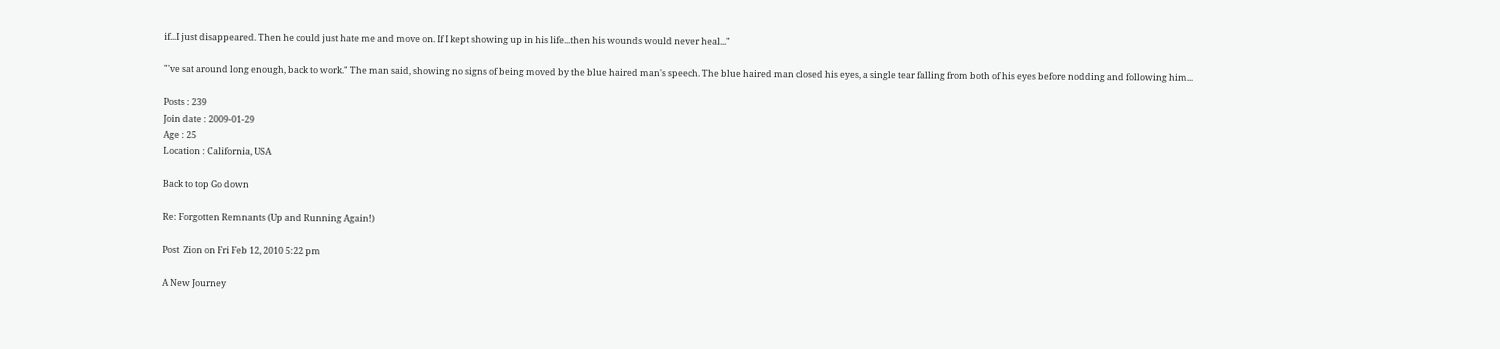if...I just disappeared. Then he could just hate me and move on. If I kept showing up in his life...then his wounds would never heal..."

"'ve sat around long enough, back to work." The man said, showing no signs of being moved by the blue haired man's speech. The blue haired man closed his eyes, a single tear falling from both of his eyes before nodding and following him...

Posts : 239
Join date : 2009-01-29
Age : 25
Location : California, USA

Back to top Go down

Re: Forgotten Remnants (Up and Running Again!)

Post  Zion on Fri Feb 12, 2010 5:22 pm

A New Journey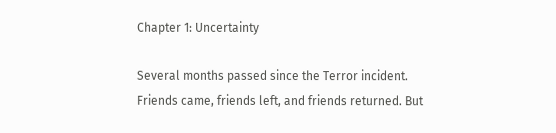Chapter 1: Uncertainty

Several months passed since the Terror incident. Friends came, friends left, and friends returned. But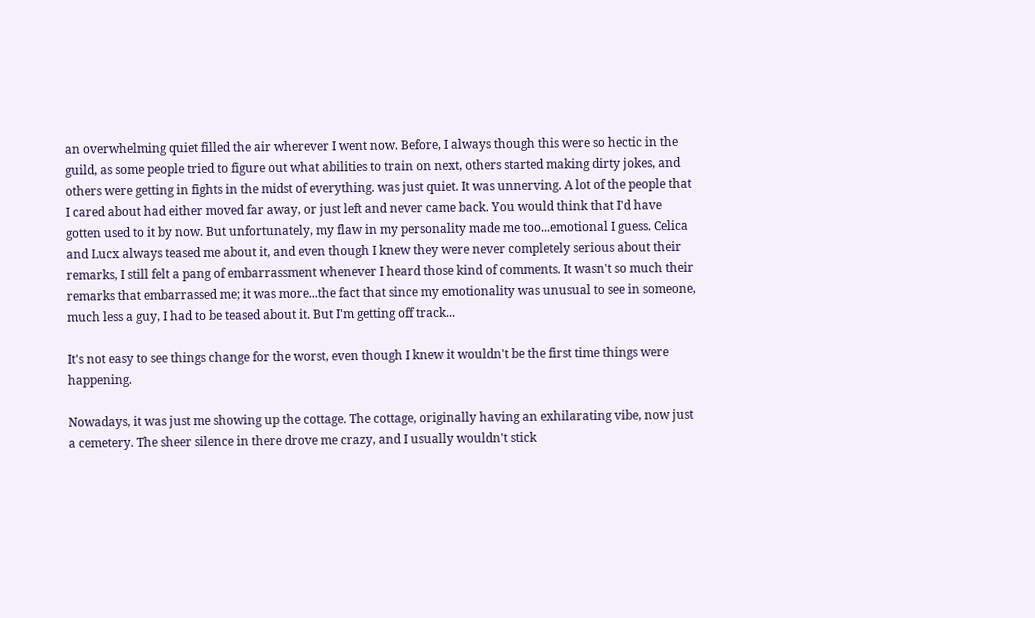an overwhelming quiet filled the air wherever I went now. Before, I always though this were so hectic in the guild, as some people tried to figure out what abilities to train on next, others started making dirty jokes, and others were getting in fights in the midst of everything. was just quiet. It was unnerving. A lot of the people that I cared about had either moved far away, or just left and never came back. You would think that I'd have gotten used to it by now. But unfortunately, my flaw in my personality made me too...emotional I guess. Celica and Lucx always teased me about it, and even though I knew they were never completely serious about their remarks, I still felt a pang of embarrassment whenever I heard those kind of comments. It wasn't so much their remarks that embarrassed me; it was more...the fact that since my emotionality was unusual to see in someone, much less a guy, I had to be teased about it. But I'm getting off track...

It's not easy to see things change for the worst, even though I knew it wouldn't be the first time things were happening.

Nowadays, it was just me showing up the cottage. The cottage, originally having an exhilarating vibe, now just a cemetery. The sheer silence in there drove me crazy, and I usually wouldn't stick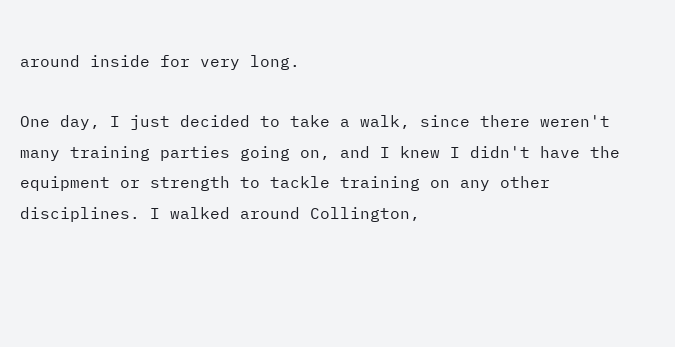around inside for very long.

One day, I just decided to take a walk, since there weren't many training parties going on, and I knew I didn't have the equipment or strength to tackle training on any other disciplines. I walked around Collington,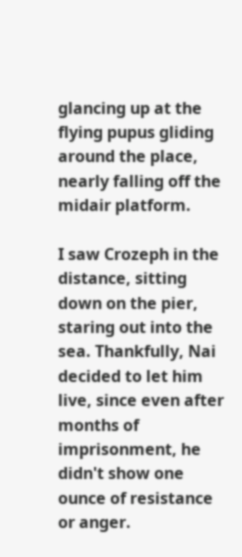glancing up at the flying pupus gliding around the place, nearly falling off the midair platform.

I saw Crozeph in the distance, sitting down on the pier, staring out into the sea. Thankfully, Nai decided to let him live, since even after months of imprisonment, he didn't show one ounce of resistance or anger.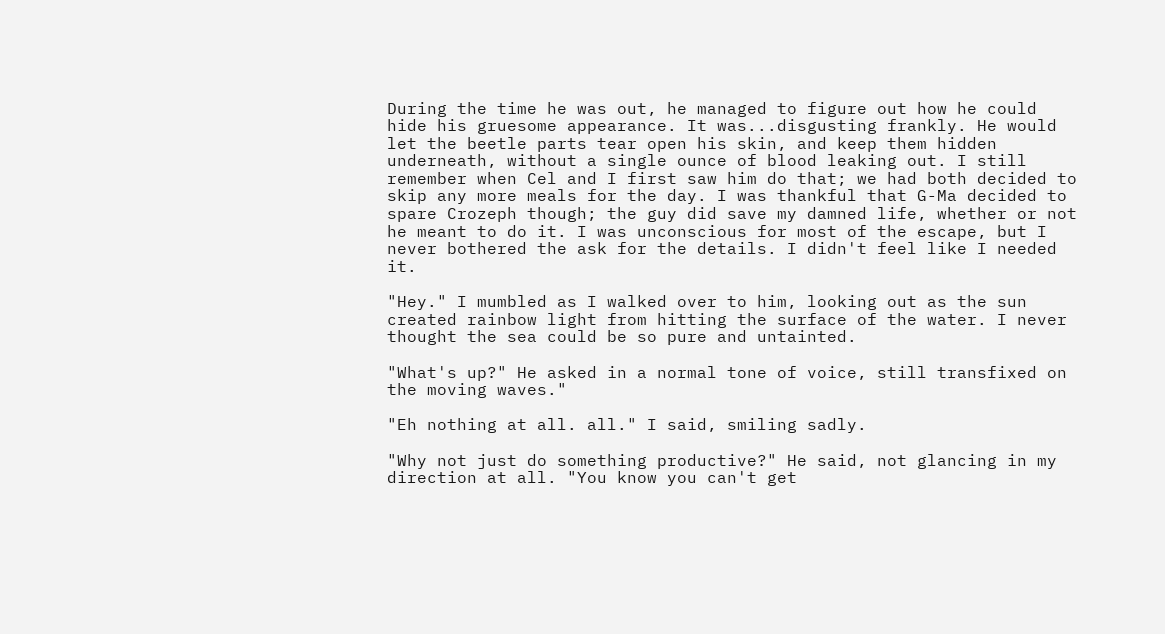During the time he was out, he managed to figure out how he could hide his gruesome appearance. It was...disgusting frankly. He would let the beetle parts tear open his skin, and keep them hidden underneath, without a single ounce of blood leaking out. I still remember when Cel and I first saw him do that; we had both decided to skip any more meals for the day. I was thankful that G-Ma decided to spare Crozeph though; the guy did save my damned life, whether or not he meant to do it. I was unconscious for most of the escape, but I never bothered the ask for the details. I didn't feel like I needed it.

"Hey." I mumbled as I walked over to him, looking out as the sun created rainbow light from hitting the surface of the water. I never thought the sea could be so pure and untainted.

"What's up?" He asked in a normal tone of voice, still transfixed on the moving waves."

"Eh nothing at all. all." I said, smiling sadly.

"Why not just do something productive?" He said, not glancing in my direction at all. "You know you can't get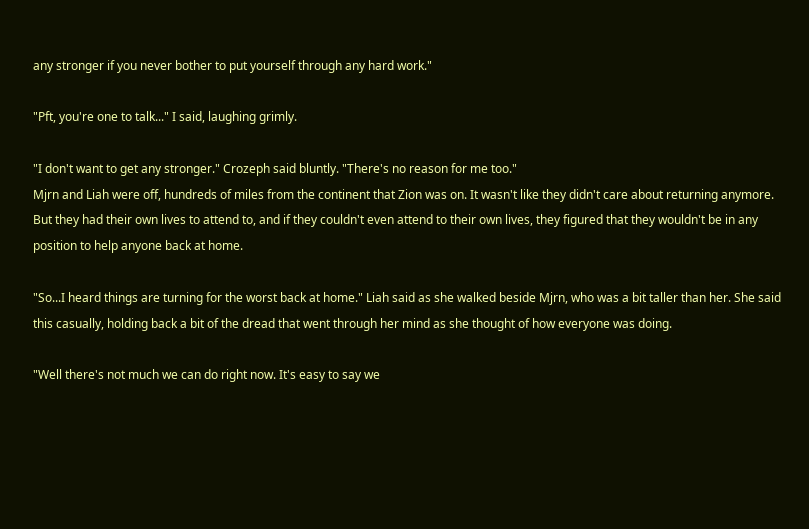any stronger if you never bother to put yourself through any hard work."

"Pft, you're one to talk..." I said, laughing grimly.

"I don't want to get any stronger." Crozeph said bluntly. "There's no reason for me too."
Mjrn and Liah were off, hundreds of miles from the continent that Zion was on. It wasn't like they didn't care about returning anymore. But they had their own lives to attend to, and if they couldn't even attend to their own lives, they figured that they wouldn't be in any position to help anyone back at home.

"So...I heard things are turning for the worst back at home." Liah said as she walked beside Mjrn, who was a bit taller than her. She said this casually, holding back a bit of the dread that went through her mind as she thought of how everyone was doing.

"Well there's not much we can do right now. It's easy to say we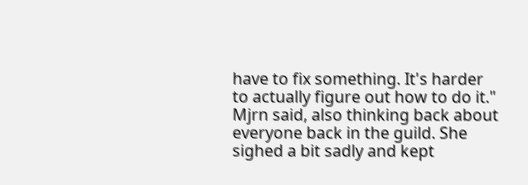have to fix something. It's harder to actually figure out how to do it." Mjrn said, also thinking back about everyone back in the guild. She sighed a bit sadly and kept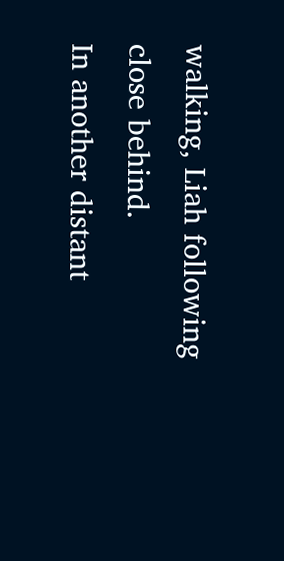walking, Liah following close behind.
In another distant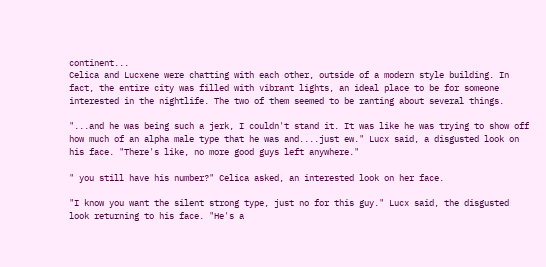continent...
Celica and Lucxene were chatting with each other, outside of a modern style building. In fact, the entire city was filled with vibrant lights, an ideal place to be for someone interested in the nightlife. The two of them seemed to be ranting about several things.

"...and he was being such a jerk, I couldn't stand it. It was like he was trying to show off how much of an alpha male type that he was and....just ew." Lucx said, a disgusted look on his face. "There's like, no more good guys left anywhere."

" you still have his number?" Celica asked, an interested look on her face.

"I know you want the silent strong type, just no for this guy." Lucx said, the disgusted look returning to his face. "He's a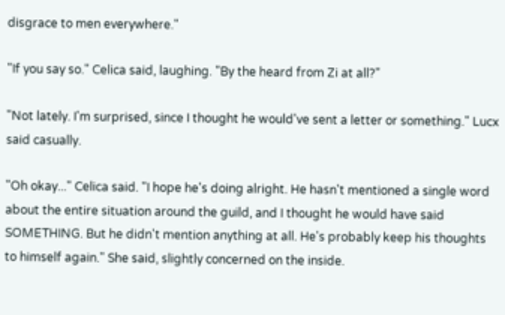disgrace to men everywhere."

"If you say so." Celica said, laughing. "By the heard from Zi at all?"

"Not lately. I'm surprised, since I thought he would've sent a letter or something." Lucx said casually.

"Oh okay..." Celica said. "I hope he's doing alright. He hasn't mentioned a single word about the entire situation around the guild, and I thought he would have said SOMETHING. But he didn't mention anything at all. He's probably keep his thoughts to himself again." She said, slightly concerned on the inside.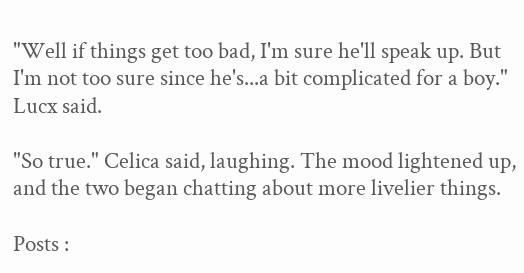"Well if things get too bad, I'm sure he'll speak up. But I'm not too sure since he's...a bit complicated for a boy." Lucx said.

"So true." Celica said, laughing. The mood lightened up, and the two began chatting about more livelier things.

Posts :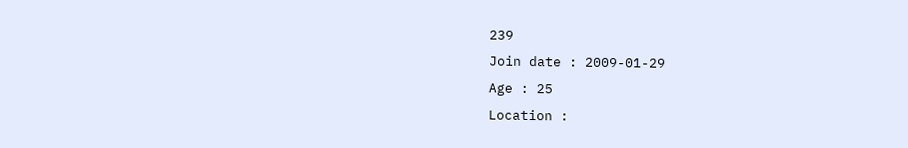239
Join date : 2009-01-29
Age : 25
Location :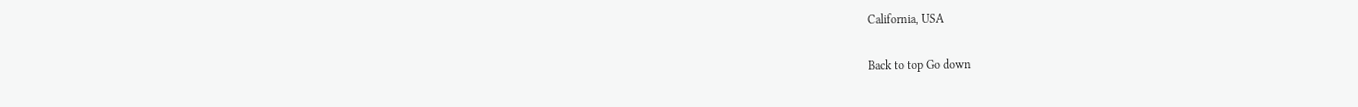California, USA

Back to top Go down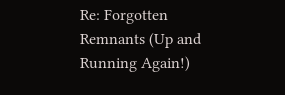Re: Forgotten Remnants (Up and Running Again!)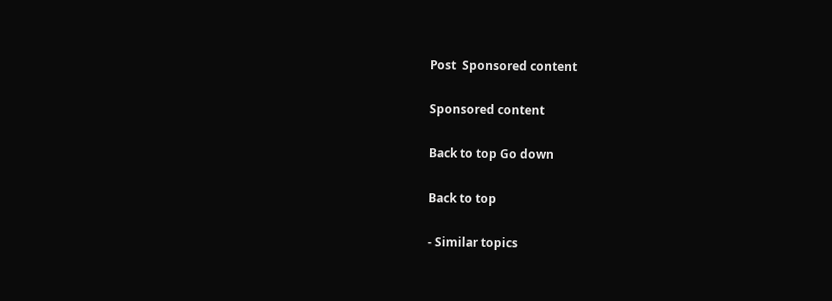Post  Sponsored content

Sponsored content

Back to top Go down

Back to top

- Similar topics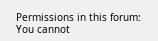Permissions in this forum:
You cannot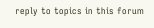reply to topics in this forum